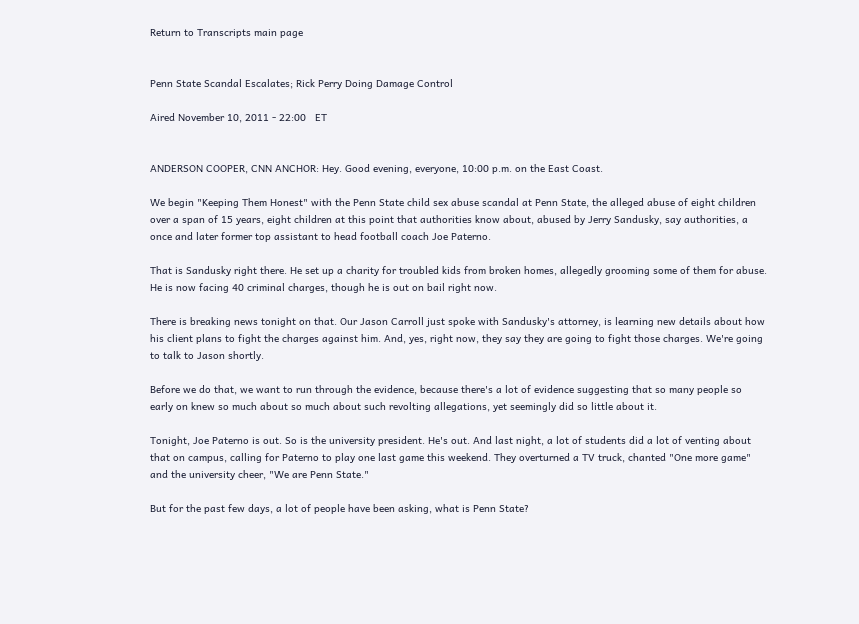Return to Transcripts main page


Penn State Scandal Escalates; Rick Perry Doing Damage Control

Aired November 10, 2011 - 22:00   ET


ANDERSON COOPER, CNN ANCHOR: Hey. Good evening, everyone, 10:00 p.m. on the East Coast.

We begin "Keeping Them Honest" with the Penn State child sex abuse scandal at Penn State, the alleged abuse of eight children over a span of 15 years, eight children at this point that authorities know about, abused by Jerry Sandusky, say authorities, a once and later former top assistant to head football coach Joe Paterno.

That is Sandusky right there. He set up a charity for troubled kids from broken homes, allegedly grooming some of them for abuse. He is now facing 40 criminal charges, though he is out on bail right now.

There is breaking news tonight on that. Our Jason Carroll just spoke with Sandusky's attorney, is learning new details about how his client plans to fight the charges against him. And, yes, right now, they say they are going to fight those charges. We're going to talk to Jason shortly.

Before we do that, we want to run through the evidence, because there's a lot of evidence suggesting that so many people so early on knew so much about so much about such revolting allegations, yet seemingly did so little about it.

Tonight, Joe Paterno is out. So is the university president. He's out. And last night, a lot of students did a lot of venting about that on campus, calling for Paterno to play one last game this weekend. They overturned a TV truck, chanted "One more game" and the university cheer, "We are Penn State."

But for the past few days, a lot of people have been asking, what is Penn State?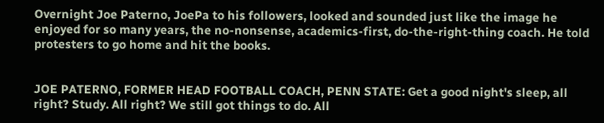Overnight Joe Paterno, JoePa to his followers, looked and sounded just like the image he enjoyed for so many years, the no-nonsense, academics-first, do-the-right-thing coach. He told protesters to go home and hit the books.


JOE PATERNO, FORMER HEAD FOOTBALL COACH, PENN STATE: Get a good night's sleep, all right? Study. All right? We still got things to do. All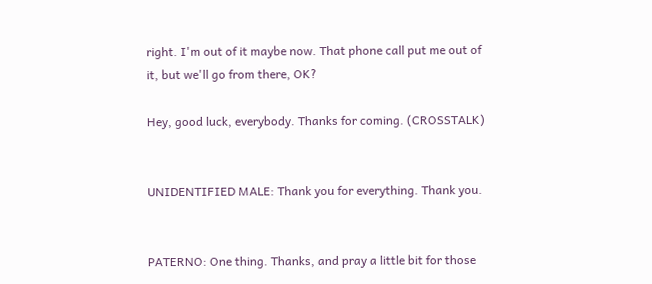right. I'm out of it maybe now. That phone call put me out of it, but we'll go from there, OK?

Hey, good luck, everybody. Thanks for coming. (CROSSTALK)


UNIDENTIFIED MALE: Thank you for everything. Thank you.


PATERNO: One thing. Thanks, and pray a little bit for those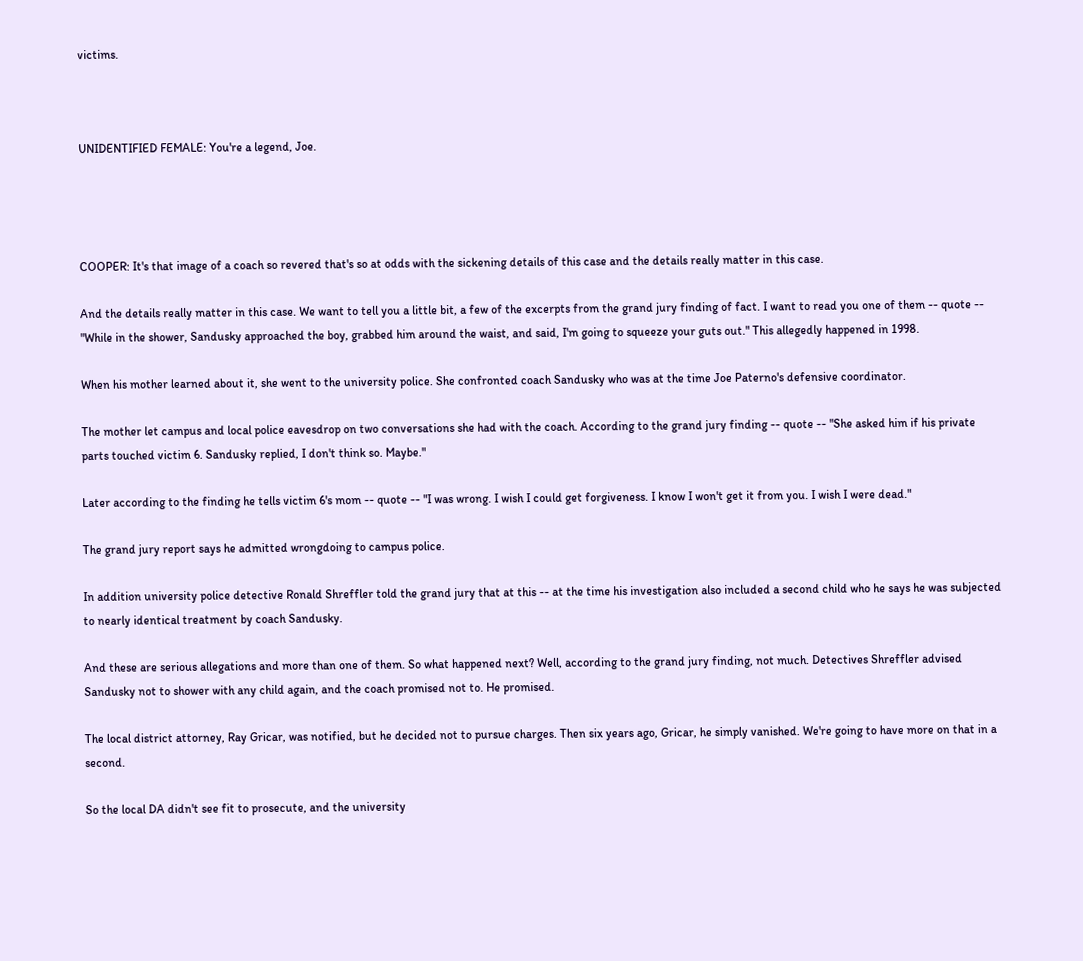victims.



UNIDENTIFIED FEMALE: You're a legend, Joe.




COOPER: It's that image of a coach so revered that's so at odds with the sickening details of this case and the details really matter in this case.

And the details really matter in this case. We want to tell you a little bit, a few of the excerpts from the grand jury finding of fact. I want to read you one of them -- quote -- "While in the shower, Sandusky approached the boy, grabbed him around the waist, and said, I'm going to squeeze your guts out." This allegedly happened in 1998.

When his mother learned about it, she went to the university police. She confronted coach Sandusky who was at the time Joe Paterno's defensive coordinator.

The mother let campus and local police eavesdrop on two conversations she had with the coach. According to the grand jury finding -- quote -- "She asked him if his private parts touched victim 6. Sandusky replied, I don't think so. Maybe."

Later according to the finding he tells victim 6's mom -- quote -- "I was wrong. I wish I could get forgiveness. I know I won't get it from you. I wish I were dead."

The grand jury report says he admitted wrongdoing to campus police.

In addition university police detective Ronald Shreffler told the grand jury that at this -- at the time his investigation also included a second child who he says he was subjected to nearly identical treatment by coach Sandusky.

And these are serious allegations and more than one of them. So what happened next? Well, according to the grand jury finding, not much. Detectives Shreffler advised Sandusky not to shower with any child again, and the coach promised not to. He promised.

The local district attorney, Ray Gricar, was notified, but he decided not to pursue charges. Then six years ago, Gricar, he simply vanished. We're going to have more on that in a second.

So the local DA didn't see fit to prosecute, and the university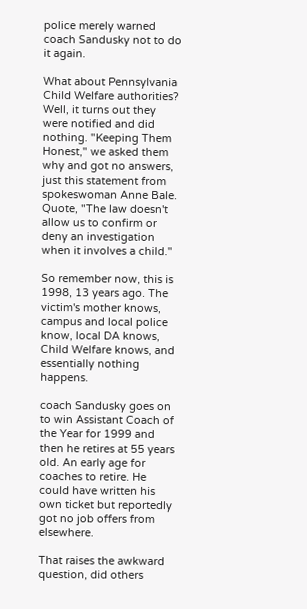police merely warned coach Sandusky not to do it again.

What about Pennsylvania Child Welfare authorities? Well, it turns out they were notified and did nothing. "Keeping Them Honest," we asked them why and got no answers, just this statement from spokeswoman Anne Bale. Quote, "The law doesn't allow us to confirm or deny an investigation when it involves a child."

So remember now, this is 1998, 13 years ago. The victim's mother knows, campus and local police know, local DA knows, Child Welfare knows, and essentially nothing happens.

coach Sandusky goes on to win Assistant Coach of the Year for 1999 and then he retires at 55 years old. An early age for coaches to retire. He could have written his own ticket but reportedly got no job offers from elsewhere.

That raises the awkward question, did others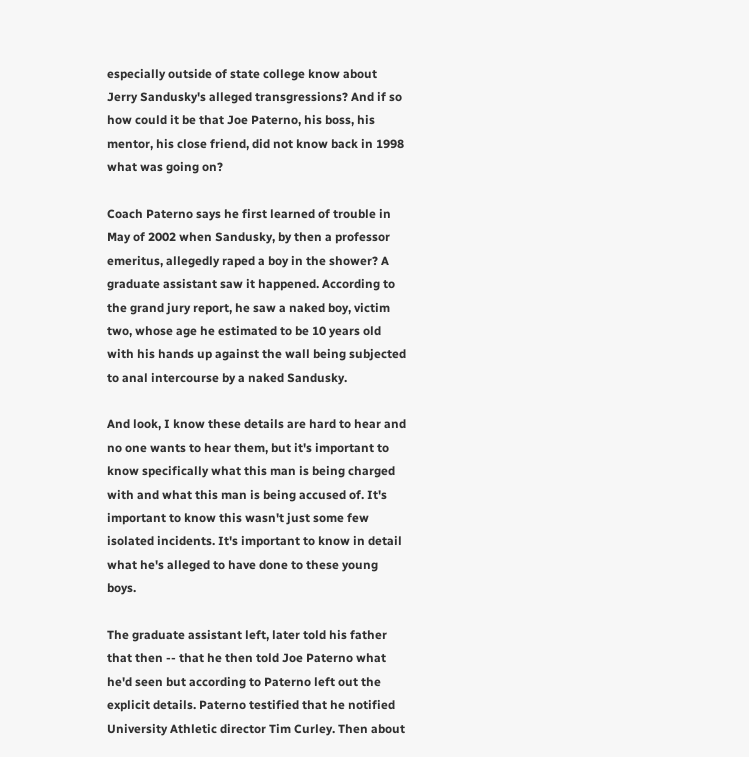especially outside of state college know about Jerry Sandusky's alleged transgressions? And if so how could it be that Joe Paterno, his boss, his mentor, his close friend, did not know back in 1998 what was going on?

Coach Paterno says he first learned of trouble in May of 2002 when Sandusky, by then a professor emeritus, allegedly raped a boy in the shower? A graduate assistant saw it happened. According to the grand jury report, he saw a naked boy, victim two, whose age he estimated to be 10 years old with his hands up against the wall being subjected to anal intercourse by a naked Sandusky.

And look, I know these details are hard to hear and no one wants to hear them, but it's important to know specifically what this man is being charged with and what this man is being accused of. It's important to know this wasn't just some few isolated incidents. It's important to know in detail what he's alleged to have done to these young boys.

The graduate assistant left, later told his father that then -- that he then told Joe Paterno what he'd seen but according to Paterno left out the explicit details. Paterno testified that he notified University Athletic director Tim Curley. Then about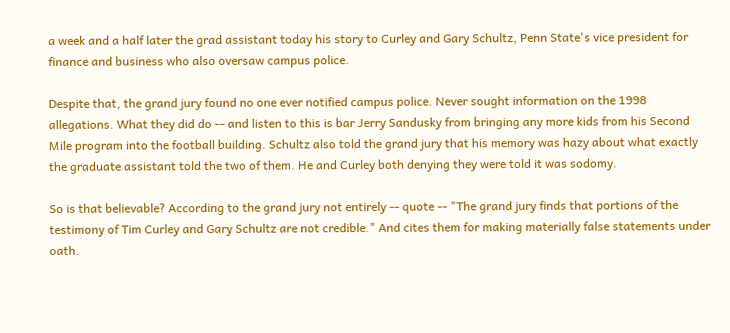a week and a half later the grad assistant today his story to Curley and Gary Schultz, Penn State's vice president for finance and business who also oversaw campus police.

Despite that, the grand jury found no one ever notified campus police. Never sought information on the 1998 allegations. What they did do -- and listen to this is bar Jerry Sandusky from bringing any more kids from his Second Mile program into the football building. Schultz also told the grand jury that his memory was hazy about what exactly the graduate assistant told the two of them. He and Curley both denying they were told it was sodomy.

So is that believable? According to the grand jury not entirely -- quote -- "The grand jury finds that portions of the testimony of Tim Curley and Gary Schultz are not credible." And cites them for making materially false statements under oath.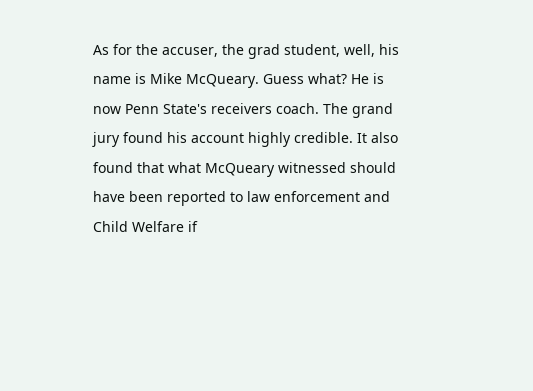As for the accuser, the grad student, well, his name is Mike McQueary. Guess what? He is now Penn State's receivers coach. The grand jury found his account highly credible. It also found that what McQueary witnessed should have been reported to law enforcement and Child Welfare if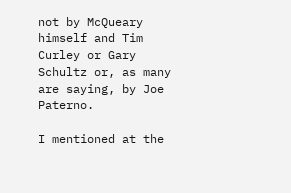not by McQueary himself and Tim Curley or Gary Schultz or, as many are saying, by Joe Paterno.

I mentioned at the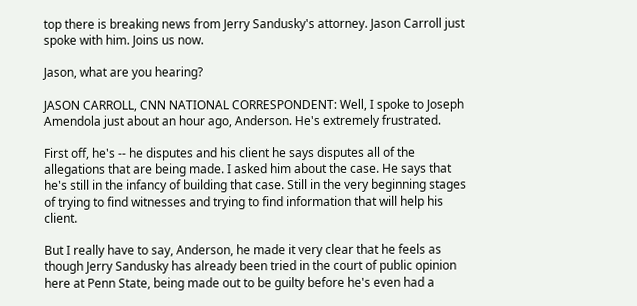top there is breaking news from Jerry Sandusky's attorney. Jason Carroll just spoke with him. Joins us now.

Jason, what are you hearing?

JASON CARROLL, CNN NATIONAL CORRESPONDENT: Well, I spoke to Joseph Amendola just about an hour ago, Anderson. He's extremely frustrated.

First off, he's -- he disputes and his client he says disputes all of the allegations that are being made. I asked him about the case. He says that he's still in the infancy of building that case. Still in the very beginning stages of trying to find witnesses and trying to find information that will help his client.

But I really have to say, Anderson, he made it very clear that he feels as though Jerry Sandusky has already been tried in the court of public opinion here at Penn State, being made out to be guilty before he's even had a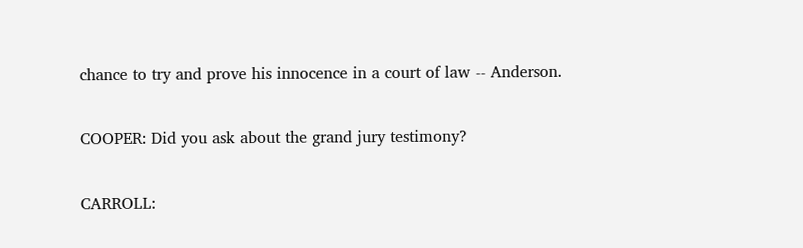chance to try and prove his innocence in a court of law -- Anderson.

COOPER: Did you ask about the grand jury testimony?

CARROLL: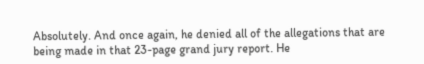Absolutely. And once again, he denied all of the allegations that are being made in that 23-page grand jury report. He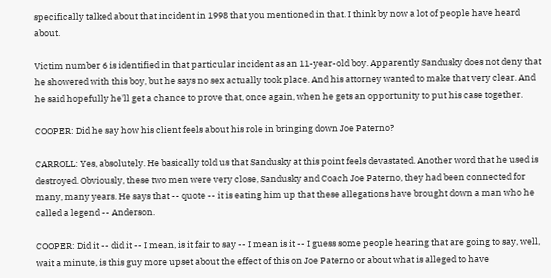specifically talked about that incident in 1998 that you mentioned in that. I think by now a lot of people have heard about.

Victim number 6 is identified in that particular incident as an 11-year-old boy. Apparently Sandusky does not deny that he showered with this boy, but he says no sex actually took place. And his attorney wanted to make that very clear. And he said hopefully he'll get a chance to prove that, once again, when he gets an opportunity to put his case together.

COOPER: Did he say how his client feels about his role in bringing down Joe Paterno?

CARROLL: Yes, absolutely. He basically told us that Sandusky at this point feels devastated. Another word that he used is destroyed. Obviously, these two men were very close, Sandusky and Coach Joe Paterno, they had been connected for many, many years. He says that -- quote -- it is eating him up that these allegations have brought down a man who he called a legend -- Anderson.

COOPER: Did it -- did it -- I mean, is it fair to say -- I mean is it -- I guess some people hearing that are going to say, well, wait a minute, is this guy more upset about the effect of this on Joe Paterno or about what is alleged to have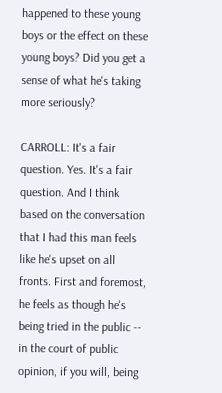happened to these young boys or the effect on these young boys? Did you get a sense of what he's taking more seriously?

CARROLL: It's a fair question. Yes. It's a fair question. And I think based on the conversation that I had this man feels like he's upset on all fronts. First and foremost, he feels as though he's being tried in the public -- in the court of public opinion, if you will, being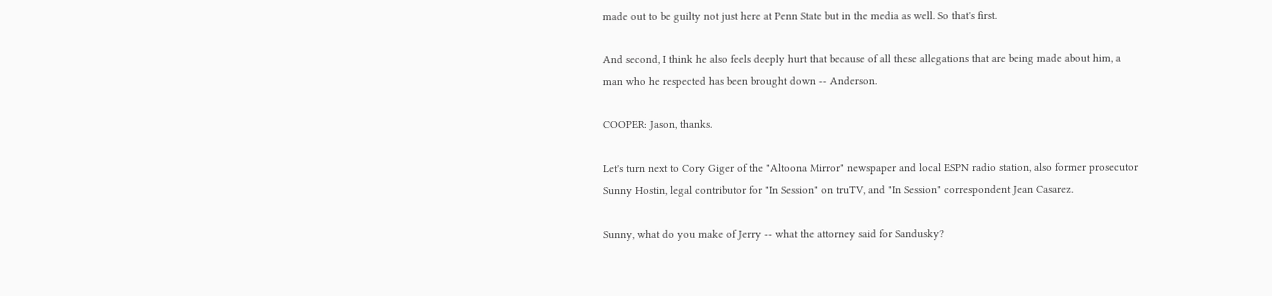made out to be guilty not just here at Penn State but in the media as well. So that's first.

And second, I think he also feels deeply hurt that because of all these allegations that are being made about him, a man who he respected has been brought down -- Anderson.

COOPER: Jason, thanks.

Let's turn next to Cory Giger of the "Altoona Mirror" newspaper and local ESPN radio station, also former prosecutor Sunny Hostin, legal contributor for "In Session" on truTV, and "In Session" correspondent Jean Casarez.

Sunny, what do you make of Jerry -- what the attorney said for Sandusky?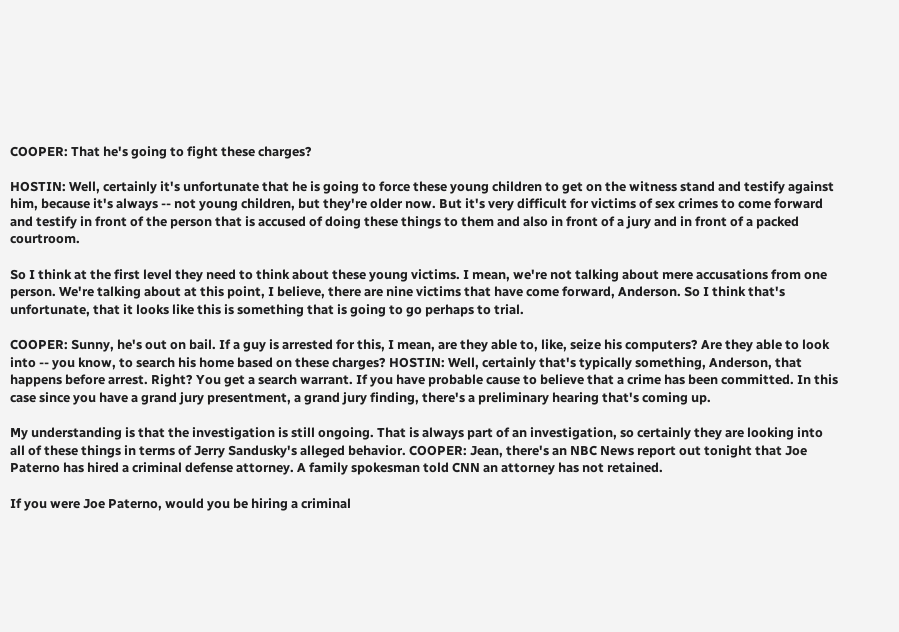COOPER: That he's going to fight these charges?

HOSTIN: Well, certainly it's unfortunate that he is going to force these young children to get on the witness stand and testify against him, because it's always -- not young children, but they're older now. But it's very difficult for victims of sex crimes to come forward and testify in front of the person that is accused of doing these things to them and also in front of a jury and in front of a packed courtroom.

So I think at the first level they need to think about these young victims. I mean, we're not talking about mere accusations from one person. We're talking about at this point, I believe, there are nine victims that have come forward, Anderson. So I think that's unfortunate, that it looks like this is something that is going to go perhaps to trial.

COOPER: Sunny, he's out on bail. If a guy is arrested for this, I mean, are they able to, like, seize his computers? Are they able to look into -- you know, to search his home based on these charges? HOSTIN: Well, certainly that's typically something, Anderson, that happens before arrest. Right? You get a search warrant. If you have probable cause to believe that a crime has been committed. In this case since you have a grand jury presentment, a grand jury finding, there's a preliminary hearing that's coming up.

My understanding is that the investigation is still ongoing. That is always part of an investigation, so certainly they are looking into all of these things in terms of Jerry Sandusky's alleged behavior. COOPER: Jean, there's an NBC News report out tonight that Joe Paterno has hired a criminal defense attorney. A family spokesman told CNN an attorney has not retained.

If you were Joe Paterno, would you be hiring a criminal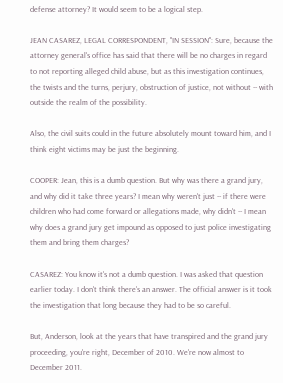defense attorney? It would seem to be a logical step.

JEAN CASAREZ, LEGAL CORRESPONDENT, "IN SESSION": Sure, because the attorney general's office has said that there will be no charges in regard to not reporting alleged child abuse, but as this investigation continues, the twists and the turns, perjury, obstruction of justice, not without -- with outside the realm of the possibility.

Also, the civil suits could in the future absolutely mount toward him, and I think eight victims may be just the beginning.

COOPER: Jean, this is a dumb question. But why was there a grand jury, and why did it take three years? I mean why weren't just -- if there were children who had come forward or allegations made, why didn't -- I mean why does a grand jury get impound as opposed to just police investigating them and bring them charges?

CASAREZ: You know it's not a dumb question. I was asked that question earlier today. I don't think there's an answer. The official answer is it took the investigation that long because they had to be so careful.

But, Anderson, look at the years that have transpired and the grand jury proceeding, you're right, December of 2010. We're now almost to December 2011.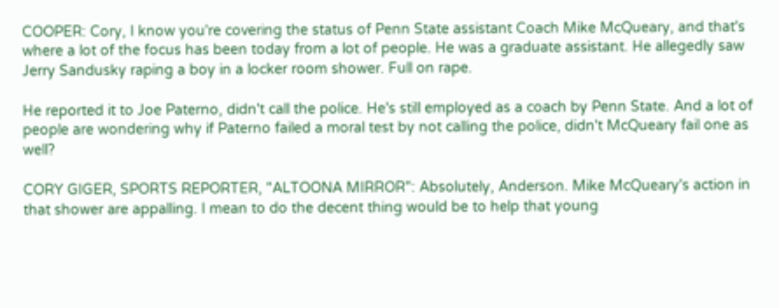COOPER: Cory, I know you're covering the status of Penn State assistant Coach Mike McQueary, and that's where a lot of the focus has been today from a lot of people. He was a graduate assistant. He allegedly saw Jerry Sandusky raping a boy in a locker room shower. Full on rape.

He reported it to Joe Paterno, didn't call the police. He's still employed as a coach by Penn State. And a lot of people are wondering why if Paterno failed a moral test by not calling the police, didn't McQueary fail one as well?

CORY GIGER, SPORTS REPORTER, "ALTOONA MIRROR": Absolutely, Anderson. Mike McQueary's action in that shower are appalling. I mean to do the decent thing would be to help that young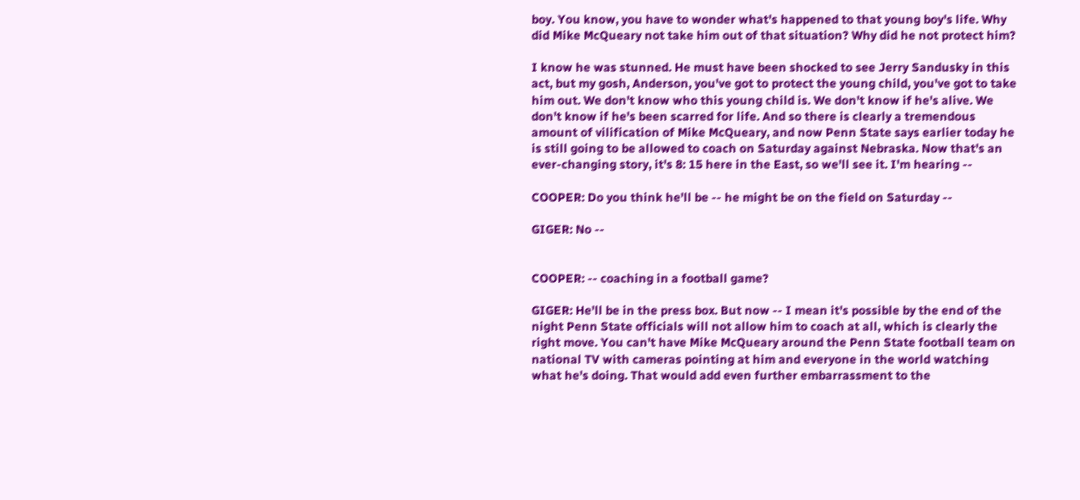boy. You know, you have to wonder what's happened to that young boy's life. Why did Mike McQueary not take him out of that situation? Why did he not protect him?

I know he was stunned. He must have been shocked to see Jerry Sandusky in this act, but my gosh, Anderson, you've got to protect the young child, you've got to take him out. We don't know who this young child is. We don't know if he's alive. We don't know if he's been scarred for life. And so there is clearly a tremendous amount of vilification of Mike McQueary, and now Penn State says earlier today he is still going to be allowed to coach on Saturday against Nebraska. Now that's an ever-changing story, it's 8: 15 here in the East, so we'll see it. I'm hearing --

COOPER: Do you think he'll be -- he might be on the field on Saturday --

GIGER: No --


COOPER: -- coaching in a football game?

GIGER: He'll be in the press box. But now -- I mean it's possible by the end of the night Penn State officials will not allow him to coach at all, which is clearly the right move. You can't have Mike McQueary around the Penn State football team on national TV with cameras pointing at him and everyone in the world watching what he's doing. That would add even further embarrassment to the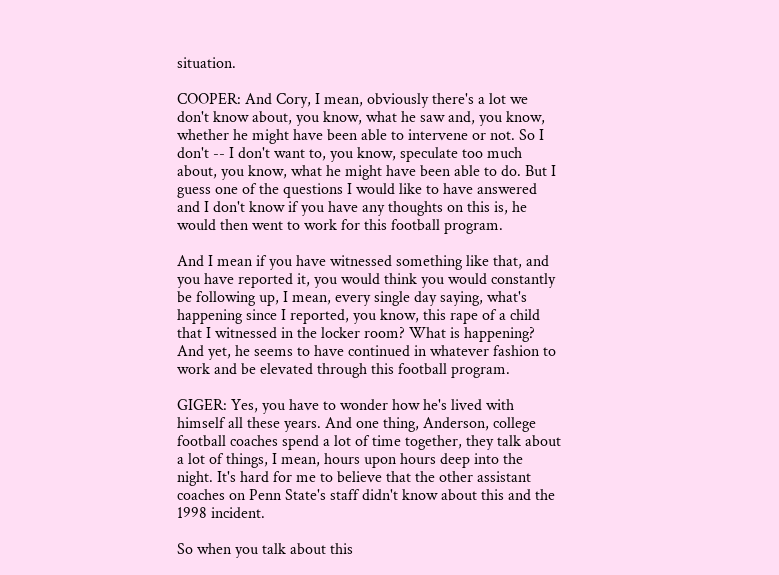situation.

COOPER: And Cory, I mean, obviously there's a lot we don't know about, you know, what he saw and, you know, whether he might have been able to intervene or not. So I don't -- I don't want to, you know, speculate too much about, you know, what he might have been able to do. But I guess one of the questions I would like to have answered and I don't know if you have any thoughts on this is, he would then went to work for this football program.

And I mean if you have witnessed something like that, and you have reported it, you would think you would constantly be following up, I mean, every single day saying, what's happening since I reported, you know, this rape of a child that I witnessed in the locker room? What is happening? And yet, he seems to have continued in whatever fashion to work and be elevated through this football program.

GIGER: Yes, you have to wonder how he's lived with himself all these years. And one thing, Anderson, college football coaches spend a lot of time together, they talk about a lot of things, I mean, hours upon hours deep into the night. It's hard for me to believe that the other assistant coaches on Penn State's staff didn't know about this and the 1998 incident.

So when you talk about this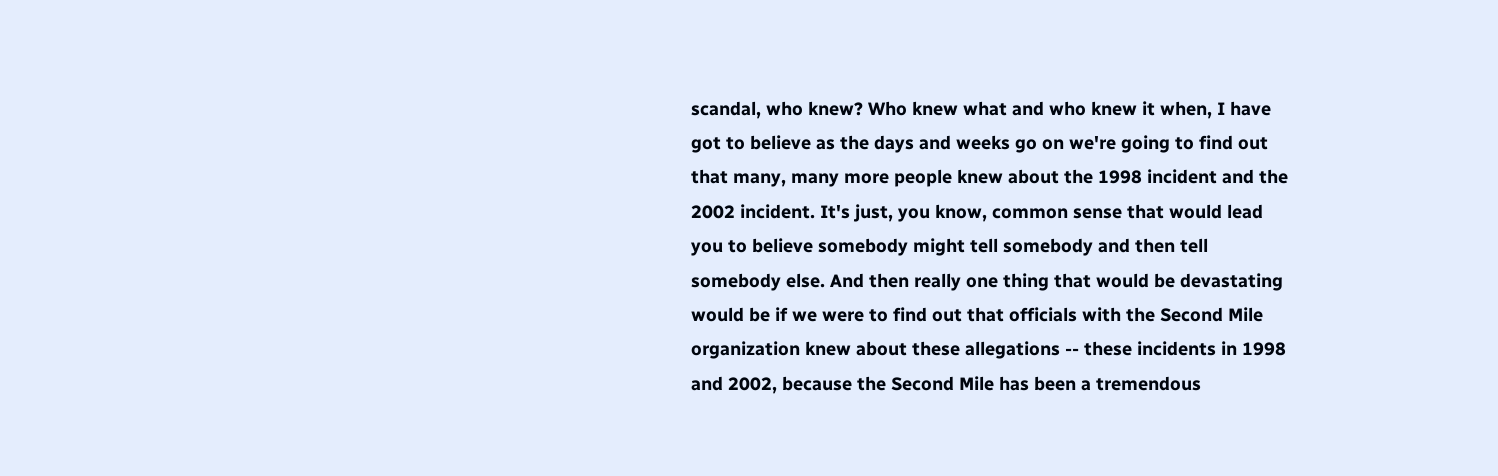scandal, who knew? Who knew what and who knew it when, I have got to believe as the days and weeks go on we're going to find out that many, many more people knew about the 1998 incident and the 2002 incident. It's just, you know, common sense that would lead you to believe somebody might tell somebody and then tell somebody else. And then really one thing that would be devastating would be if we were to find out that officials with the Second Mile organization knew about these allegations -- these incidents in 1998 and 2002, because the Second Mile has been a tremendous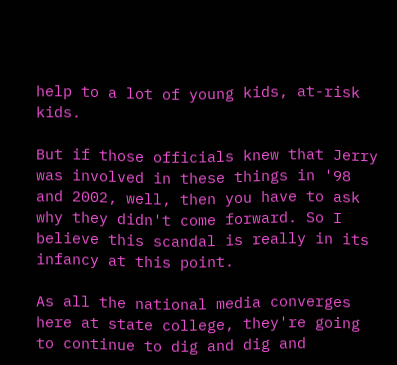help to a lot of young kids, at-risk kids.

But if those officials knew that Jerry was involved in these things in '98 and 2002, well, then you have to ask why they didn't come forward. So I believe this scandal is really in its infancy at this point.

As all the national media converges here at state college, they're going to continue to dig and dig and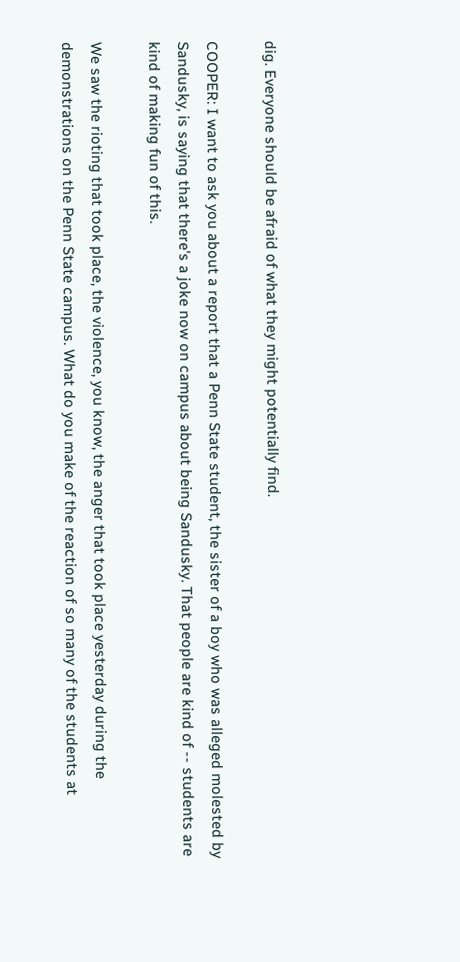dig. Everyone should be afraid of what they might potentially find.

COOPER: I want to ask you about a report that a Penn State student, the sister of a boy who was alleged molested by Sandusky, is saying that there's a joke now on campus about being Sandusky. That people are kind of -- students are kind of making fun of this.

We saw the rioting that took place, the violence, you know, the anger that took place yesterday during the demonstrations on the Penn State campus. What do you make of the reaction of so many of the students at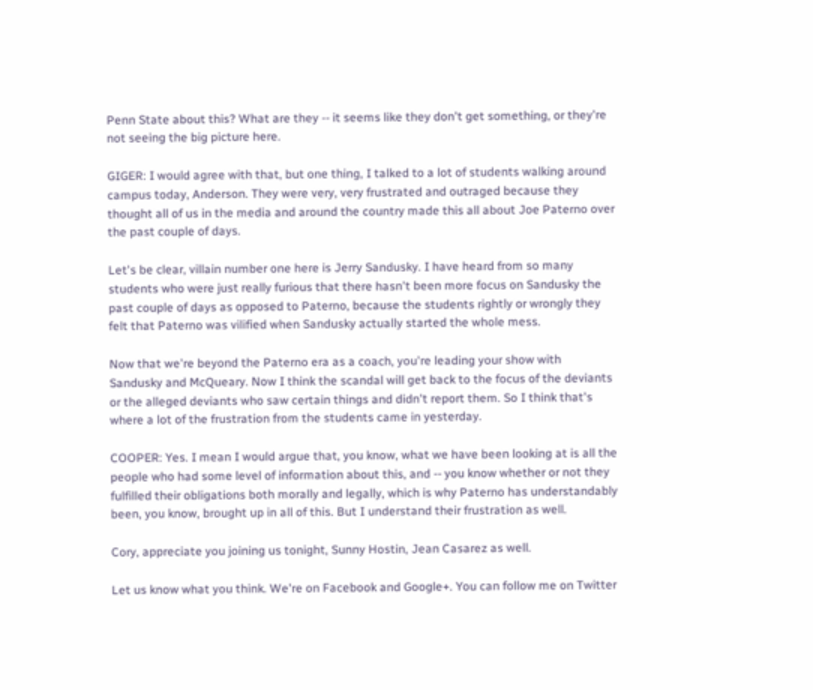Penn State about this? What are they -- it seems like they don't get something, or they're not seeing the big picture here.

GIGER: I would agree with that, but one thing, I talked to a lot of students walking around campus today, Anderson. They were very, very frustrated and outraged because they thought all of us in the media and around the country made this all about Joe Paterno over the past couple of days.

Let's be clear, villain number one here is Jerry Sandusky. I have heard from so many students who were just really furious that there hasn't been more focus on Sandusky the past couple of days as opposed to Paterno, because the students rightly or wrongly they felt that Paterno was vilified when Sandusky actually started the whole mess.

Now that we're beyond the Paterno era as a coach, you're leading your show with Sandusky and McQueary. Now I think the scandal will get back to the focus of the deviants or the alleged deviants who saw certain things and didn't report them. So I think that's where a lot of the frustration from the students came in yesterday.

COOPER: Yes. I mean I would argue that, you know, what we have been looking at is all the people who had some level of information about this, and -- you know whether or not they fulfilled their obligations both morally and legally, which is why Paterno has understandably been, you know, brought up in all of this. But I understand their frustration as well.

Cory, appreciate you joining us tonight, Sunny Hostin, Jean Casarez as well.

Let us know what you think. We're on Facebook and Google+. You can follow me on Twitter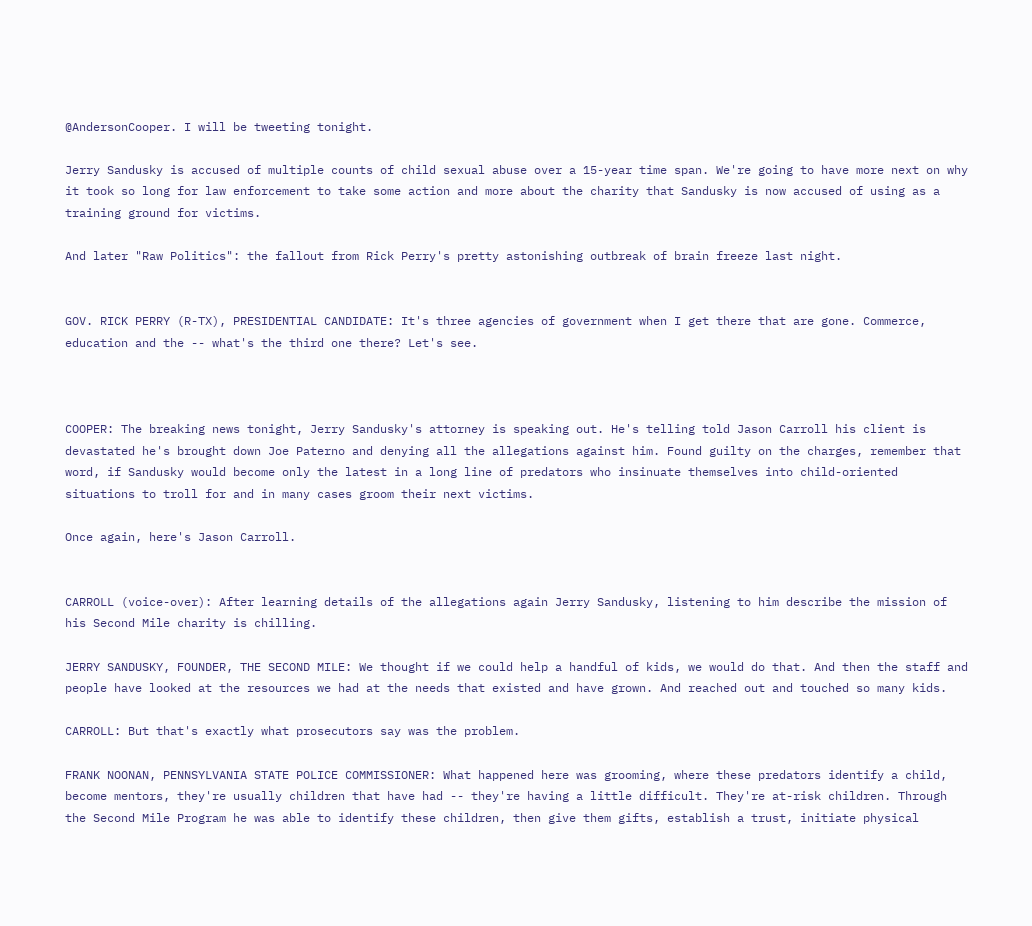@AndersonCooper. I will be tweeting tonight.

Jerry Sandusky is accused of multiple counts of child sexual abuse over a 15-year time span. We're going to have more next on why it took so long for law enforcement to take some action and more about the charity that Sandusky is now accused of using as a training ground for victims.

And later "Raw Politics": the fallout from Rick Perry's pretty astonishing outbreak of brain freeze last night.


GOV. RICK PERRY (R-TX), PRESIDENTIAL CANDIDATE: It's three agencies of government when I get there that are gone. Commerce, education and the -- what's the third one there? Let's see.



COOPER: The breaking news tonight, Jerry Sandusky's attorney is speaking out. He's telling told Jason Carroll his client is devastated he's brought down Joe Paterno and denying all the allegations against him. Found guilty on the charges, remember that word, if Sandusky would become only the latest in a long line of predators who insinuate themselves into child-oriented situations to troll for and in many cases groom their next victims.

Once again, here's Jason Carroll.


CARROLL (voice-over): After learning details of the allegations again Jerry Sandusky, listening to him describe the mission of his Second Mile charity is chilling.

JERRY SANDUSKY, FOUNDER, THE SECOND MILE: We thought if we could help a handful of kids, we would do that. And then the staff and people have looked at the resources we had at the needs that existed and have grown. And reached out and touched so many kids.

CARROLL: But that's exactly what prosecutors say was the problem.

FRANK NOONAN, PENNSYLVANIA STATE POLICE COMMISSIONER: What happened here was grooming, where these predators identify a child, become mentors, they're usually children that have had -- they're having a little difficult. They're at-risk children. Through the Second Mile Program he was able to identify these children, then give them gifts, establish a trust, initiate physical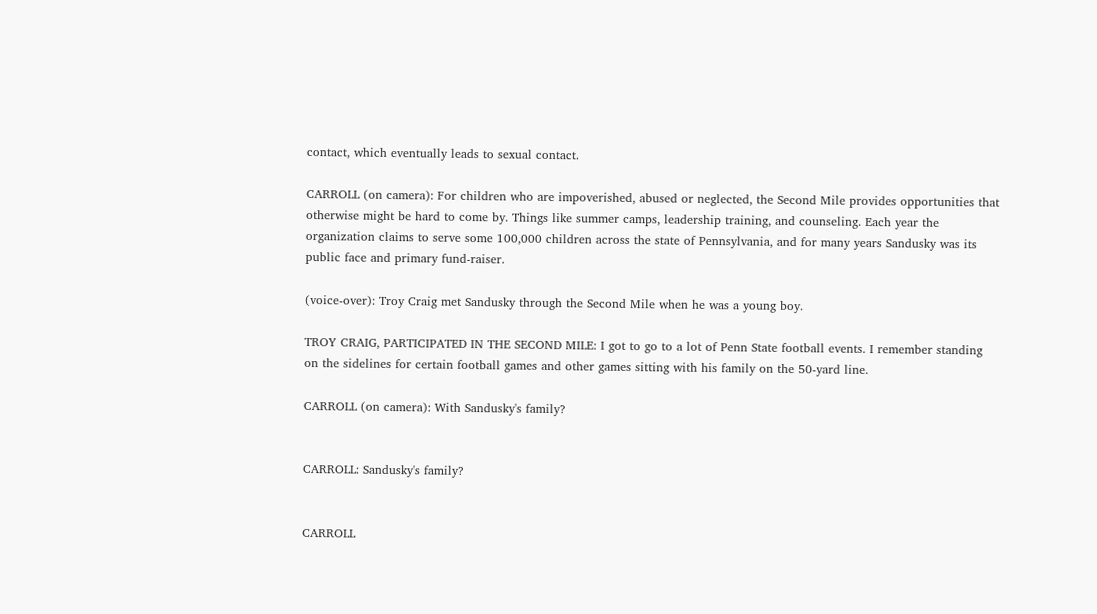contact, which eventually leads to sexual contact.

CARROLL (on camera): For children who are impoverished, abused or neglected, the Second Mile provides opportunities that otherwise might be hard to come by. Things like summer camps, leadership training, and counseling. Each year the organization claims to serve some 100,000 children across the state of Pennsylvania, and for many years Sandusky was its public face and primary fund-raiser.

(voice-over): Troy Craig met Sandusky through the Second Mile when he was a young boy.

TROY CRAIG, PARTICIPATED IN THE SECOND MILE: I got to go to a lot of Penn State football events. I remember standing on the sidelines for certain football games and other games sitting with his family on the 50-yard line.

CARROLL (on camera): With Sandusky's family?


CARROLL: Sandusky's family?


CARROLL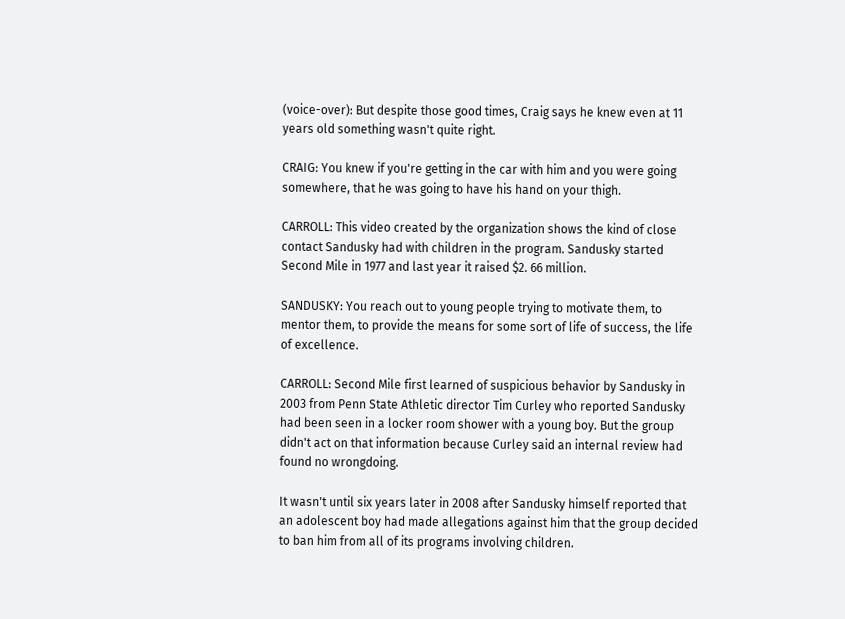(voice-over): But despite those good times, Craig says he knew even at 11 years old something wasn't quite right.

CRAIG: You knew if you're getting in the car with him and you were going somewhere, that he was going to have his hand on your thigh.

CARROLL: This video created by the organization shows the kind of close contact Sandusky had with children in the program. Sandusky started Second Mile in 1977 and last year it raised $2. 66 million.

SANDUSKY: You reach out to young people trying to motivate them, to mentor them, to provide the means for some sort of life of success, the life of excellence.

CARROLL: Second Mile first learned of suspicious behavior by Sandusky in 2003 from Penn State Athletic director Tim Curley who reported Sandusky had been seen in a locker room shower with a young boy. But the group didn't act on that information because Curley said an internal review had found no wrongdoing.

It wasn't until six years later in 2008 after Sandusky himself reported that an adolescent boy had made allegations against him that the group decided to ban him from all of its programs involving children.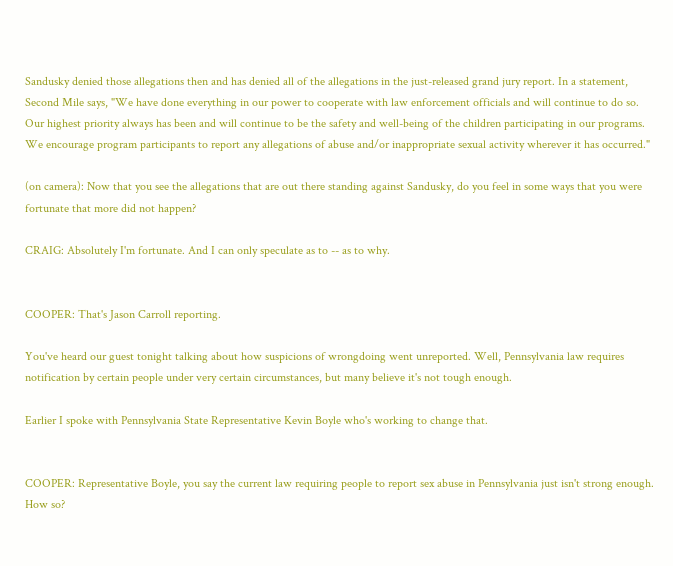Sandusky denied those allegations then and has denied all of the allegations in the just-released grand jury report. In a statement, Second Mile says, "We have done everything in our power to cooperate with law enforcement officials and will continue to do so. Our highest priority always has been and will continue to be the safety and well-being of the children participating in our programs. We encourage program participants to report any allegations of abuse and/or inappropriate sexual activity wherever it has occurred."

(on camera): Now that you see the allegations that are out there standing against Sandusky, do you feel in some ways that you were fortunate that more did not happen?

CRAIG: Absolutely I'm fortunate. And I can only speculate as to -- as to why.


COOPER: That's Jason Carroll reporting.

You've heard our guest tonight talking about how suspicions of wrongdoing went unreported. Well, Pennsylvania law requires notification by certain people under very certain circumstances, but many believe it's not tough enough.

Earlier I spoke with Pennsylvania State Representative Kevin Boyle who's working to change that.


COOPER: Representative Boyle, you say the current law requiring people to report sex abuse in Pennsylvania just isn't strong enough. How so?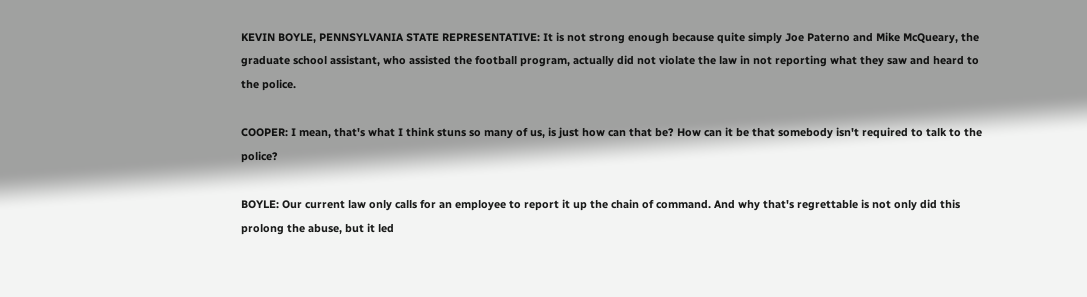KEVIN BOYLE, PENNSYLVANIA STATE REPRESENTATIVE: It is not strong enough because quite simply Joe Paterno and Mike McQueary, the graduate school assistant, who assisted the football program, actually did not violate the law in not reporting what they saw and heard to the police.

COOPER: I mean, that's what I think stuns so many of us, is just how can that be? How can it be that somebody isn't required to talk to the police?

BOYLE: Our current law only calls for an employee to report it up the chain of command. And why that's regrettable is not only did this prolong the abuse, but it led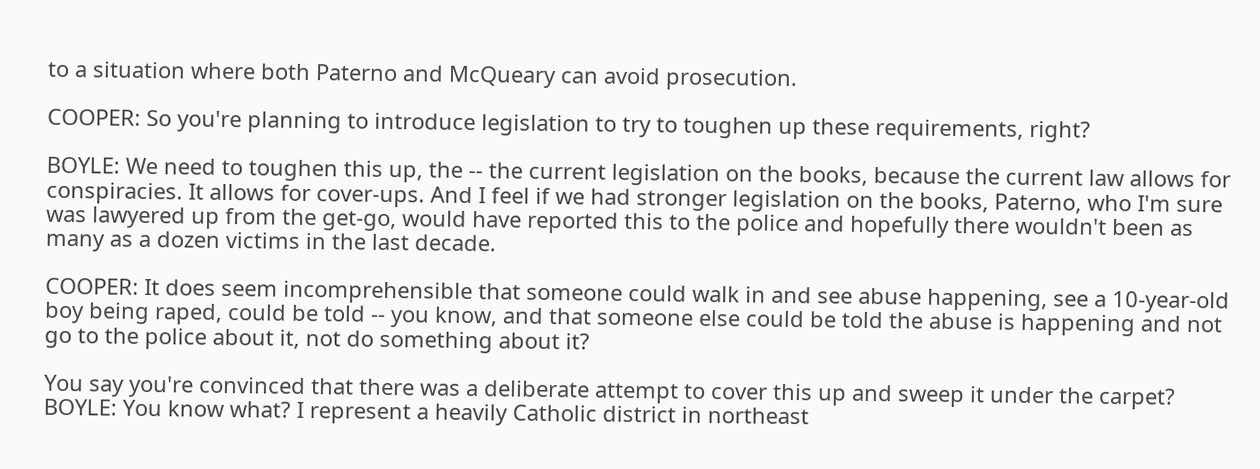to a situation where both Paterno and McQueary can avoid prosecution.

COOPER: So you're planning to introduce legislation to try to toughen up these requirements, right?

BOYLE: We need to toughen this up, the -- the current legislation on the books, because the current law allows for conspiracies. It allows for cover-ups. And I feel if we had stronger legislation on the books, Paterno, who I'm sure was lawyered up from the get-go, would have reported this to the police and hopefully there wouldn't been as many as a dozen victims in the last decade.

COOPER: It does seem incomprehensible that someone could walk in and see abuse happening, see a 10-year-old boy being raped, could be told -- you know, and that someone else could be told the abuse is happening and not go to the police about it, not do something about it?

You say you're convinced that there was a deliberate attempt to cover this up and sweep it under the carpet? BOYLE: You know what? I represent a heavily Catholic district in northeast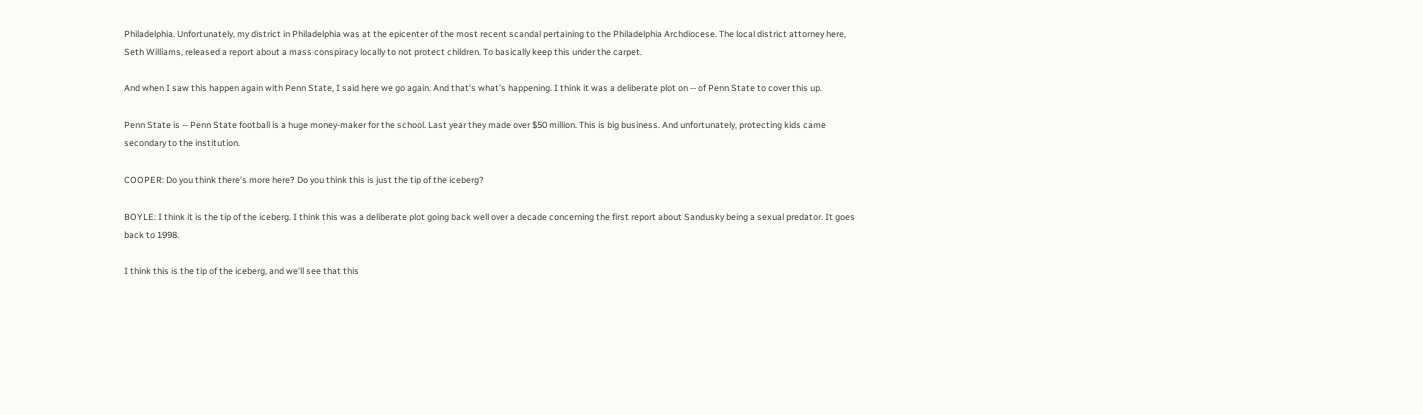Philadelphia. Unfortunately, my district in Philadelphia was at the epicenter of the most recent scandal pertaining to the Philadelphia Archdiocese. The local district attorney here, Seth Williams, released a report about a mass conspiracy locally to not protect children. To basically keep this under the carpet.

And when I saw this happen again with Penn State, I said here we go again. And that's what's happening. I think it was a deliberate plot on -- of Penn State to cover this up.

Penn State is -- Penn State football is a huge money-maker for the school. Last year they made over $50 million. This is big business. And unfortunately, protecting kids came secondary to the institution.

COOPER: Do you think there's more here? Do you think this is just the tip of the iceberg?

BOYLE: I think it is the tip of the iceberg. I think this was a deliberate plot going back well over a decade concerning the first report about Sandusky being a sexual predator. It goes back to 1998.

I think this is the tip of the iceberg, and we'll see that this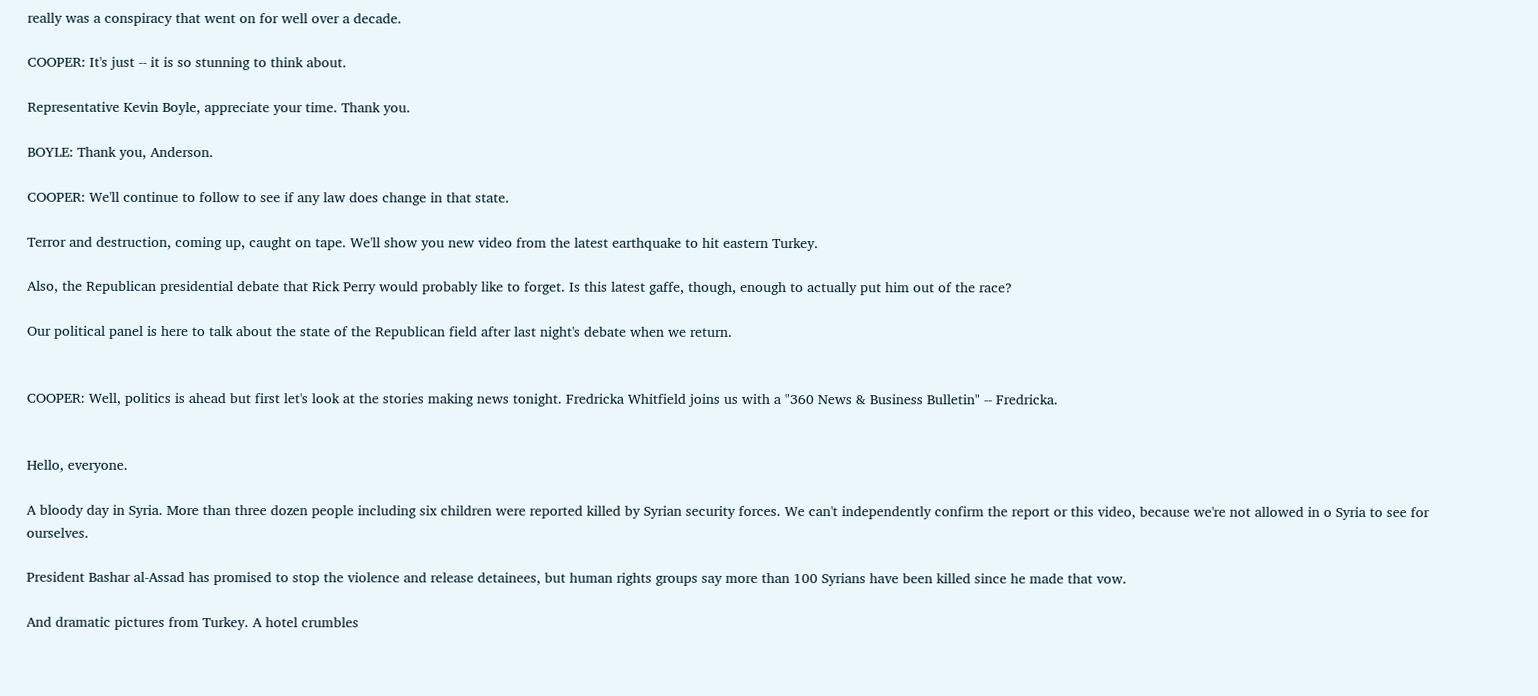really was a conspiracy that went on for well over a decade.

COOPER: It's just -- it is so stunning to think about.

Representative Kevin Boyle, appreciate your time. Thank you.

BOYLE: Thank you, Anderson.

COOPER: We'll continue to follow to see if any law does change in that state.

Terror and destruction, coming up, caught on tape. We'll show you new video from the latest earthquake to hit eastern Turkey.

Also, the Republican presidential debate that Rick Perry would probably like to forget. Is this latest gaffe, though, enough to actually put him out of the race?

Our political panel is here to talk about the state of the Republican field after last night's debate when we return.


COOPER: Well, politics is ahead but first let's look at the stories making news tonight. Fredricka Whitfield joins us with a "360 News & Business Bulletin" -- Fredricka.


Hello, everyone.

A bloody day in Syria. More than three dozen people including six children were reported killed by Syrian security forces. We can't independently confirm the report or this video, because we're not allowed in o Syria to see for ourselves.

President Bashar al-Assad has promised to stop the violence and release detainees, but human rights groups say more than 100 Syrians have been killed since he made that vow.

And dramatic pictures from Turkey. A hotel crumbles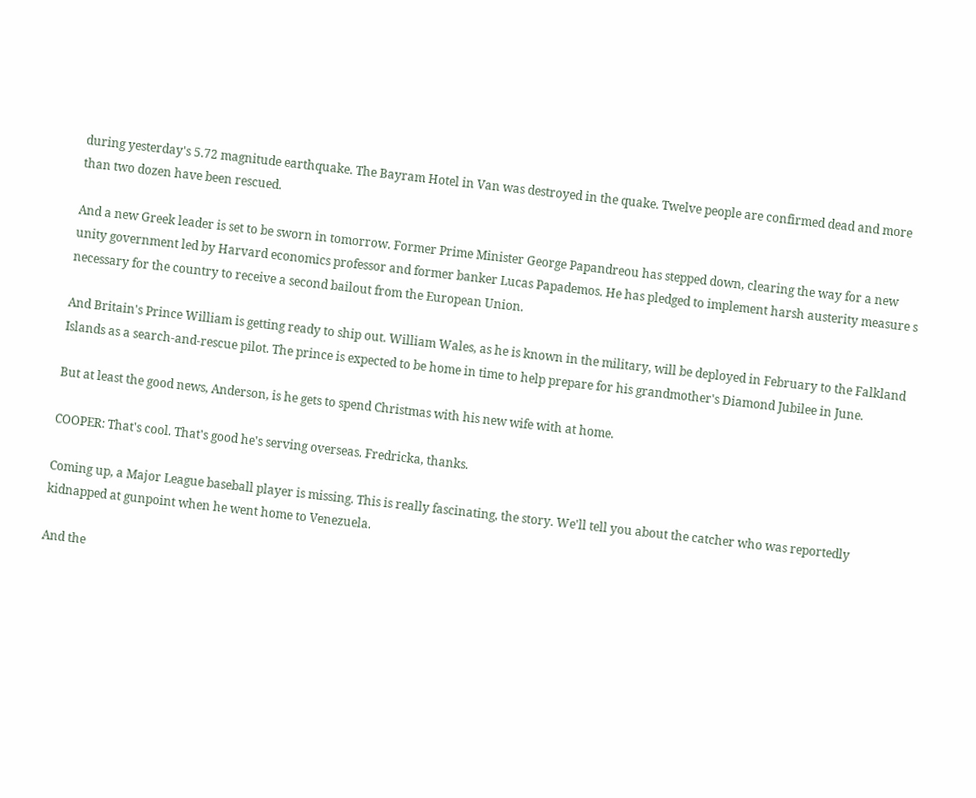during yesterday's 5.72 magnitude earthquake. The Bayram Hotel in Van was destroyed in the quake. Twelve people are confirmed dead and more than two dozen have been rescued.

And a new Greek leader is set to be sworn in tomorrow. Former Prime Minister George Papandreou has stepped down, clearing the way for a new unity government led by Harvard economics professor and former banker Lucas Papademos. He has pledged to implement harsh austerity measure s necessary for the country to receive a second bailout from the European Union.

And Britain's Prince William is getting ready to ship out. William Wales, as he is known in the military, will be deployed in February to the Falkland Islands as a search-and-rescue pilot. The prince is expected to be home in time to help prepare for his grandmother's Diamond Jubilee in June.

But at least the good news, Anderson, is he gets to spend Christmas with his new wife with at home.

COOPER: That's cool. That's good he's serving overseas. Fredricka, thanks.

Coming up, a Major League baseball player is missing. This is really fascinating, the story. We'll tell you about the catcher who was reportedly kidnapped at gunpoint when he went home to Venezuela.

And the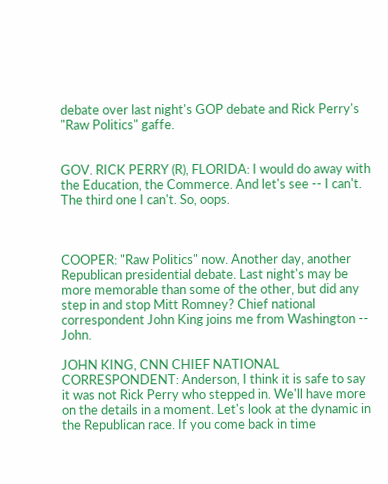debate over last night's GOP debate and Rick Perry's "Raw Politics" gaffe.


GOV. RICK PERRY (R), FLORIDA: I would do away with the Education, the Commerce. And let's see -- I can't. The third one I can't. So, oops.



COOPER: "Raw Politics" now. Another day, another Republican presidential debate. Last night's may be more memorable than some of the other, but did any step in and stop Mitt Romney? Chief national correspondent John King joins me from Washington -- John.

JOHN KING, CNN CHIEF NATIONAL CORRESPONDENT: Anderson, I think it is safe to say it was not Rick Perry who stepped in. We'll have more on the details in a moment. Let's look at the dynamic in the Republican race. If you come back in time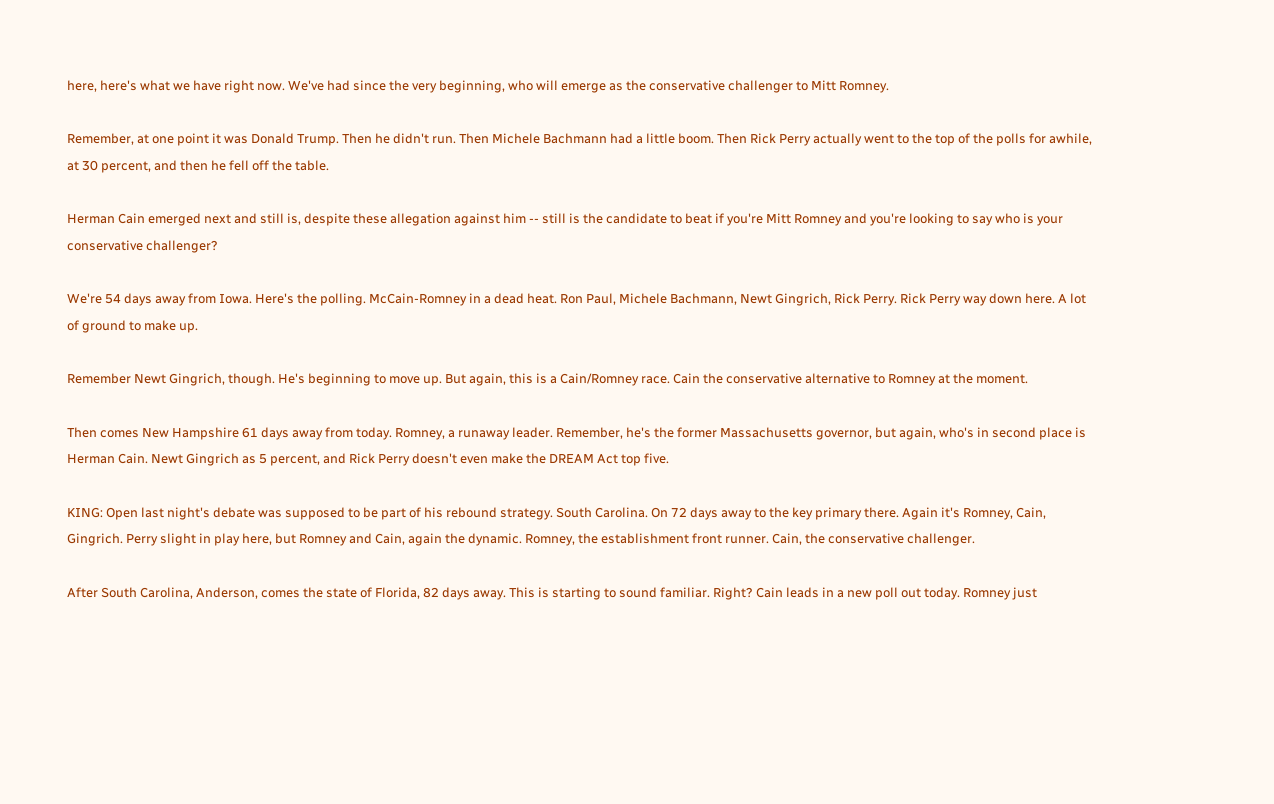here, here's what we have right now. We've had since the very beginning, who will emerge as the conservative challenger to Mitt Romney.

Remember, at one point it was Donald Trump. Then he didn't run. Then Michele Bachmann had a little boom. Then Rick Perry actually went to the top of the polls for awhile, at 30 percent, and then he fell off the table.

Herman Cain emerged next and still is, despite these allegation against him -- still is the candidate to beat if you're Mitt Romney and you're looking to say who is your conservative challenger?

We're 54 days away from Iowa. Here's the polling. McCain-Romney in a dead heat. Ron Paul, Michele Bachmann, Newt Gingrich, Rick Perry. Rick Perry way down here. A lot of ground to make up.

Remember Newt Gingrich, though. He's beginning to move up. But again, this is a Cain/Romney race. Cain the conservative alternative to Romney at the moment.

Then comes New Hampshire 61 days away from today. Romney, a runaway leader. Remember, he's the former Massachusetts governor, but again, who's in second place is Herman Cain. Newt Gingrich as 5 percent, and Rick Perry doesn't even make the DREAM Act top five.

KING: Open last night's debate was supposed to be part of his rebound strategy. South Carolina. On 72 days away to the key primary there. Again it's Romney, Cain, Gingrich. Perry slight in play here, but Romney and Cain, again the dynamic. Romney, the establishment front runner. Cain, the conservative challenger.

After South Carolina, Anderson, comes the state of Florida, 82 days away. This is starting to sound familiar. Right? Cain leads in a new poll out today. Romney just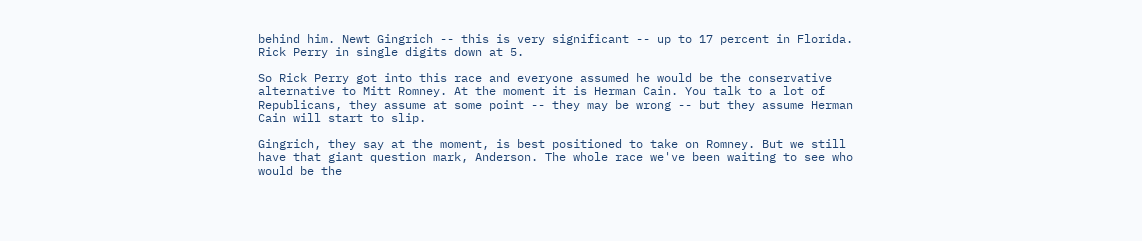behind him. Newt Gingrich -- this is very significant -- up to 17 percent in Florida. Rick Perry in single digits down at 5.

So Rick Perry got into this race and everyone assumed he would be the conservative alternative to Mitt Romney. At the moment it is Herman Cain. You talk to a lot of Republicans, they assume at some point -- they may be wrong -- but they assume Herman Cain will start to slip.

Gingrich, they say at the moment, is best positioned to take on Romney. But we still have that giant question mark, Anderson. The whole race we've been waiting to see who would be the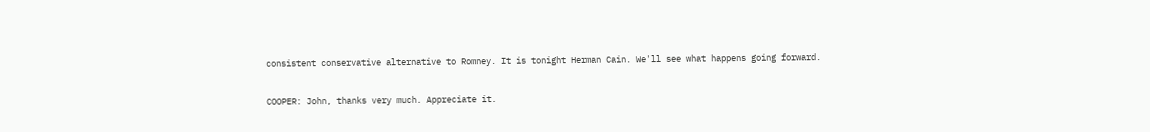consistent conservative alternative to Romney. It is tonight Herman Cain. We'll see what happens going forward.

COOPER: John, thanks very much. Appreciate it.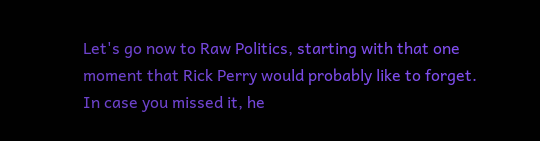Let's go now to Raw Politics, starting with that one moment that Rick Perry would probably like to forget. In case you missed it, he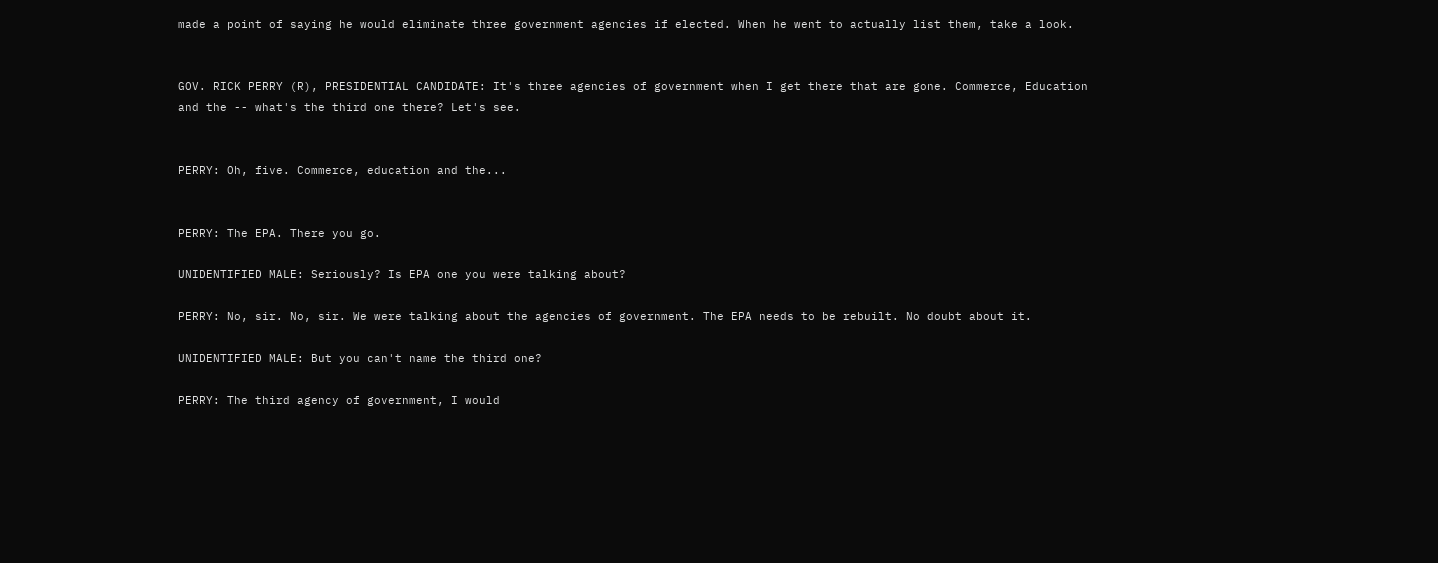made a point of saying he would eliminate three government agencies if elected. When he went to actually list them, take a look.


GOV. RICK PERRY (R), PRESIDENTIAL CANDIDATE: It's three agencies of government when I get there that are gone. Commerce, Education and the -- what's the third one there? Let's see.


PERRY: Oh, five. Commerce, education and the...


PERRY: The EPA. There you go.

UNIDENTIFIED MALE: Seriously? Is EPA one you were talking about?

PERRY: No, sir. No, sir. We were talking about the agencies of government. The EPA needs to be rebuilt. No doubt about it.

UNIDENTIFIED MALE: But you can't name the third one?

PERRY: The third agency of government, I would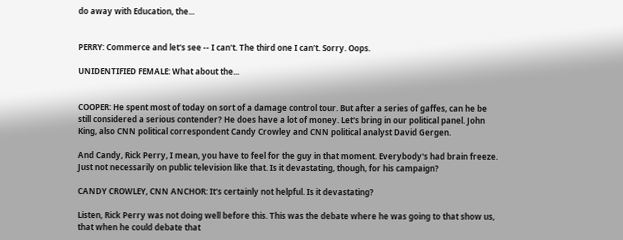do away with Education, the...


PERRY: Commerce and let's see -- I can't. The third one I can't. Sorry. Oops.

UNIDENTIFIED FEMALE: What about the...


COOPER: He spent most of today on sort of a damage control tour. But after a series of gaffes, can he be still considered a serious contender? He does have a lot of money. Let's bring in our political panel. John King, also CNN political correspondent Candy Crowley and CNN political analyst David Gergen.

And Candy, Rick Perry, I mean, you have to feel for the guy in that moment. Everybody's had brain freeze. Just not necessarily on public television like that. Is it devastating, though, for his campaign?

CANDY CROWLEY, CNN ANCHOR: It's certainly not helpful. Is it devastating?

Listen, Rick Perry was not doing well before this. This was the debate where he was going to that show us, that when he could debate that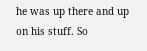he was up there and up on his stuff. So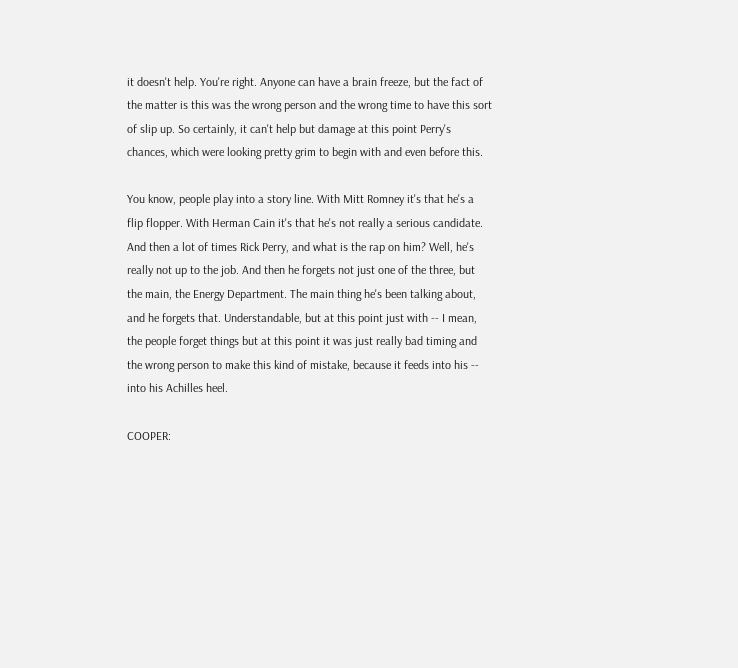it doesn't help. You're right. Anyone can have a brain freeze, but the fact of the matter is this was the wrong person and the wrong time to have this sort of slip up. So certainly, it can't help but damage at this point Perry's chances, which were looking pretty grim to begin with and even before this.

You know, people play into a story line. With Mitt Romney it's that he's a flip flopper. With Herman Cain it's that he's not really a serious candidate. And then a lot of times Rick Perry, and what is the rap on him? Well, he's really not up to the job. And then he forgets not just one of the three, but the main, the Energy Department. The main thing he's been talking about, and he forgets that. Understandable, but at this point just with -- I mean, the people forget things but at this point it was just really bad timing and the wrong person to make this kind of mistake, because it feeds into his -- into his Achilles heel.

COOPER: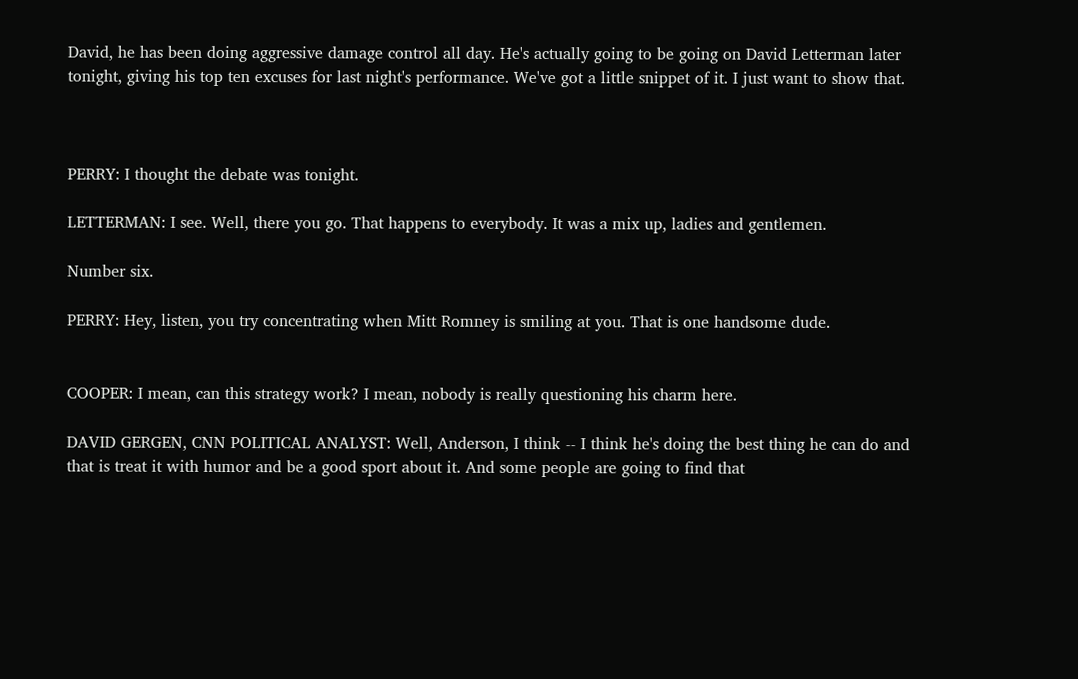David, he has been doing aggressive damage control all day. He's actually going to be going on David Letterman later tonight, giving his top ten excuses for last night's performance. We've got a little snippet of it. I just want to show that.



PERRY: I thought the debate was tonight.

LETTERMAN: I see. Well, there you go. That happens to everybody. It was a mix up, ladies and gentlemen.

Number six.

PERRY: Hey, listen, you try concentrating when Mitt Romney is smiling at you. That is one handsome dude.


COOPER: I mean, can this strategy work? I mean, nobody is really questioning his charm here.

DAVID GERGEN, CNN POLITICAL ANALYST: Well, Anderson, I think -- I think he's doing the best thing he can do and that is treat it with humor and be a good sport about it. And some people are going to find that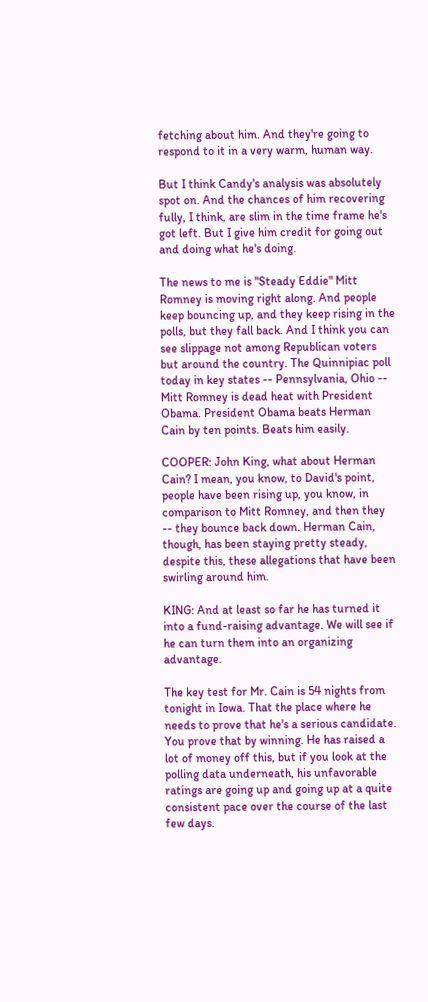fetching about him. And they're going to respond to it in a very warm, human way.

But I think Candy's analysis was absolutely spot on. And the chances of him recovering fully, I think, are slim in the time frame he's got left. But I give him credit for going out and doing what he's doing.

The news to me is "Steady Eddie" Mitt Romney is moving right along. And people keep bouncing up, and they keep rising in the polls, but they fall back. And I think you can see slippage not among Republican voters but around the country. The Quinnipiac poll today in key states -- Pennsylvania, Ohio -- Mitt Romney is dead heat with President Obama. President Obama beats Herman Cain by ten points. Beats him easily.

COOPER: John King, what about Herman Cain? I mean, you know, to David's point, people have been rising up, you know, in comparison to Mitt Romney, and then they -- they bounce back down. Herman Cain, though, has been staying pretty steady, despite this, these allegations that have been swirling around him.

KING: And at least so far he has turned it into a fund-raising advantage. We will see if he can turn them into an organizing advantage.

The key test for Mr. Cain is 54 nights from tonight in Iowa. That the place where he needs to prove that he's a serious candidate. You prove that by winning. He has raised a lot of money off this, but if you look at the polling data underneath, his unfavorable ratings are going up and going up at a quite consistent pace over the course of the last few days.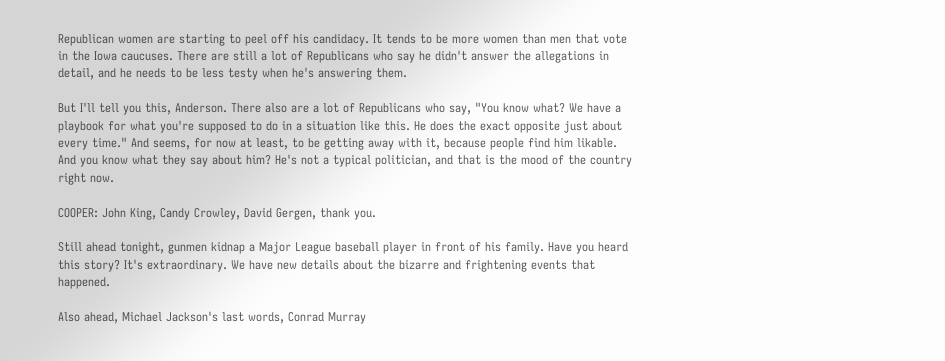Republican women are starting to peel off his candidacy. It tends to be more women than men that vote in the Iowa caucuses. There are still a lot of Republicans who say he didn't answer the allegations in detail, and he needs to be less testy when he's answering them.

But I'll tell you this, Anderson. There also are a lot of Republicans who say, "You know what? We have a playbook for what you're supposed to do in a situation like this. He does the exact opposite just about every time." And seems, for now at least, to be getting away with it, because people find him likable. And you know what they say about him? He's not a typical politician, and that is the mood of the country right now.

COOPER: John King, Candy Crowley, David Gergen, thank you.

Still ahead tonight, gunmen kidnap a Major League baseball player in front of his family. Have you heard this story? It's extraordinary. We have new details about the bizarre and frightening events that happened.

Also ahead, Michael Jackson's last words, Conrad Murray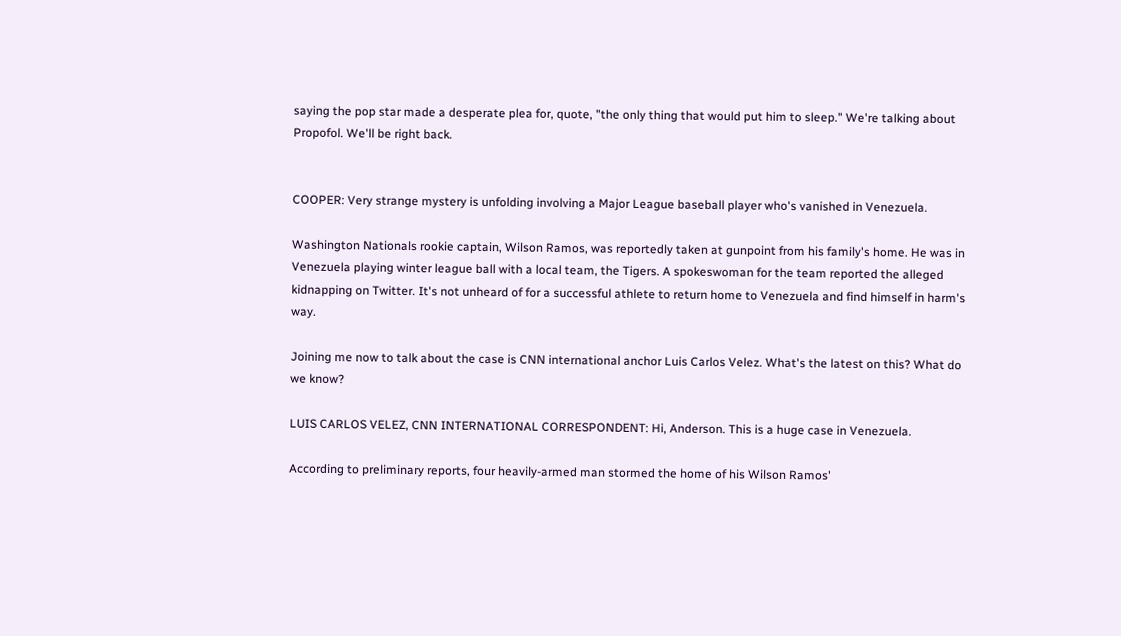saying the pop star made a desperate plea for, quote, "the only thing that would put him to sleep." We're talking about Propofol. We'll be right back.


COOPER: Very strange mystery is unfolding involving a Major League baseball player who's vanished in Venezuela.

Washington Nationals rookie captain, Wilson Ramos, was reportedly taken at gunpoint from his family's home. He was in Venezuela playing winter league ball with a local team, the Tigers. A spokeswoman for the team reported the alleged kidnapping on Twitter. It's not unheard of for a successful athlete to return home to Venezuela and find himself in harm's way.

Joining me now to talk about the case is CNN international anchor Luis Carlos Velez. What's the latest on this? What do we know?

LUIS CARLOS VELEZ, CNN INTERNATIONAL CORRESPONDENT: Hi, Anderson. This is a huge case in Venezuela.

According to preliminary reports, four heavily-armed man stormed the home of his Wilson Ramos'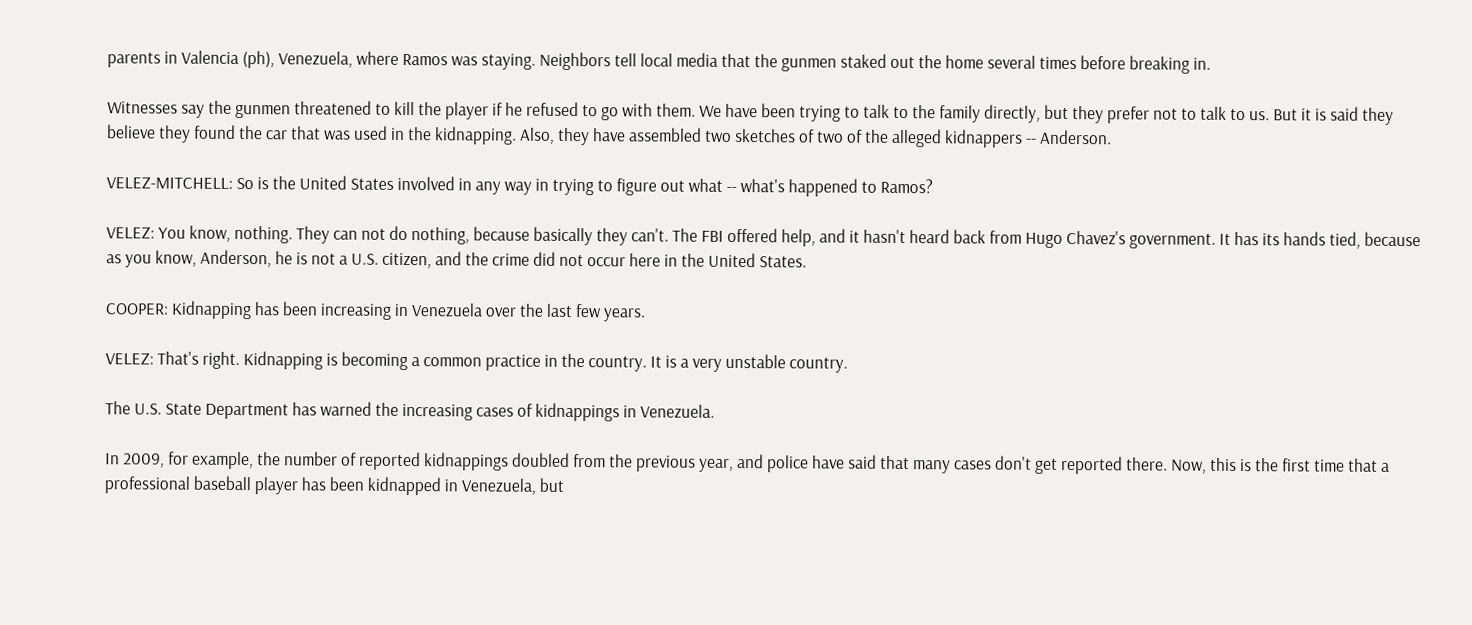parents in Valencia (ph), Venezuela, where Ramos was staying. Neighbors tell local media that the gunmen staked out the home several times before breaking in.

Witnesses say the gunmen threatened to kill the player if he refused to go with them. We have been trying to talk to the family directly, but they prefer not to talk to us. But it is said they believe they found the car that was used in the kidnapping. Also, they have assembled two sketches of two of the alleged kidnappers -- Anderson.

VELEZ-MITCHELL: So is the United States involved in any way in trying to figure out what -- what's happened to Ramos?

VELEZ: You know, nothing. They can not do nothing, because basically they can't. The FBI offered help, and it hasn't heard back from Hugo Chavez's government. It has its hands tied, because as you know, Anderson, he is not a U.S. citizen, and the crime did not occur here in the United States.

COOPER: Kidnapping has been increasing in Venezuela over the last few years.

VELEZ: That's right. Kidnapping is becoming a common practice in the country. It is a very unstable country.

The U.S. State Department has warned the increasing cases of kidnappings in Venezuela.

In 2009, for example, the number of reported kidnappings doubled from the previous year, and police have said that many cases don't get reported there. Now, this is the first time that a professional baseball player has been kidnapped in Venezuela, but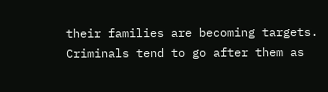their families are becoming targets. Criminals tend to go after them as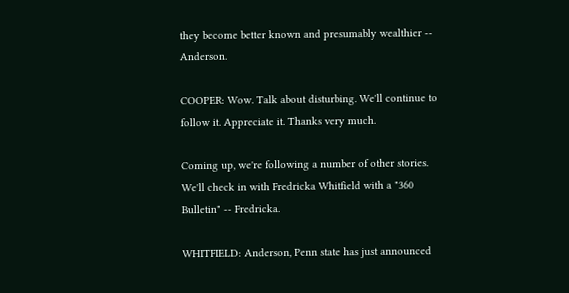they become better known and presumably wealthier -- Anderson.

COOPER: Wow. Talk about disturbing. We'll continue to follow it. Appreciate it. Thanks very much.

Coming up, we're following a number of other stories. We'll check in with Fredricka Whitfield with a "360 Bulletin" -- Fredricka.

WHITFIELD: Anderson, Penn state has just announced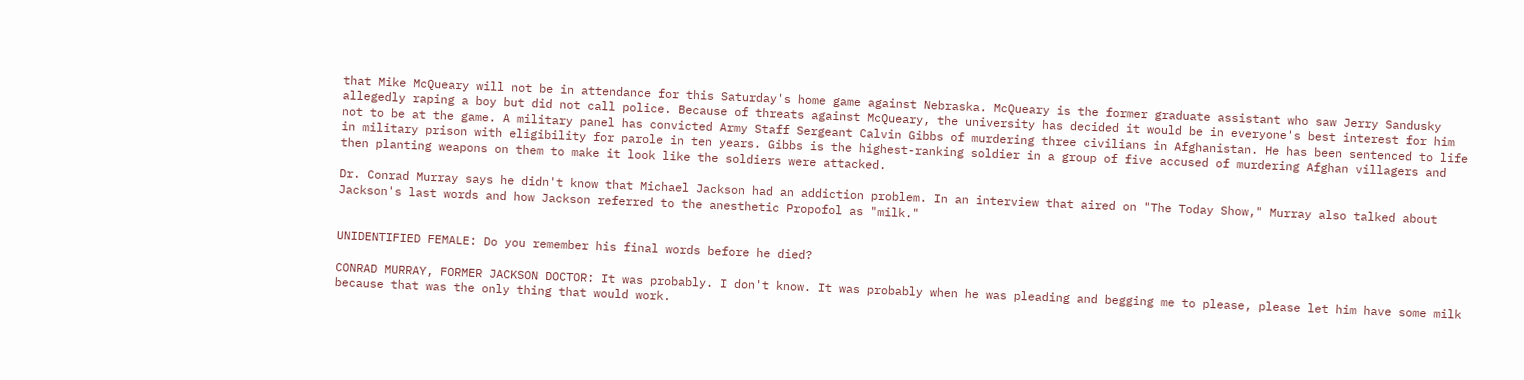that Mike McQueary will not be in attendance for this Saturday's home game against Nebraska. McQueary is the former graduate assistant who saw Jerry Sandusky allegedly raping a boy but did not call police. Because of threats against McQueary, the university has decided it would be in everyone's best interest for him not to be at the game. A military panel has convicted Army Staff Sergeant Calvin Gibbs of murdering three civilians in Afghanistan. He has been sentenced to life in military prison with eligibility for parole in ten years. Gibbs is the highest-ranking soldier in a group of five accused of murdering Afghan villagers and then planting weapons on them to make it look like the soldiers were attacked.

Dr. Conrad Murray says he didn't know that Michael Jackson had an addiction problem. In an interview that aired on "The Today Show," Murray also talked about Jackson's last words and how Jackson referred to the anesthetic Propofol as "milk."


UNIDENTIFIED FEMALE: Do you remember his final words before he died?

CONRAD MURRAY, FORMER JACKSON DOCTOR: It was probably. I don't know. It was probably when he was pleading and begging me to please, please let him have some milk because that was the only thing that would work.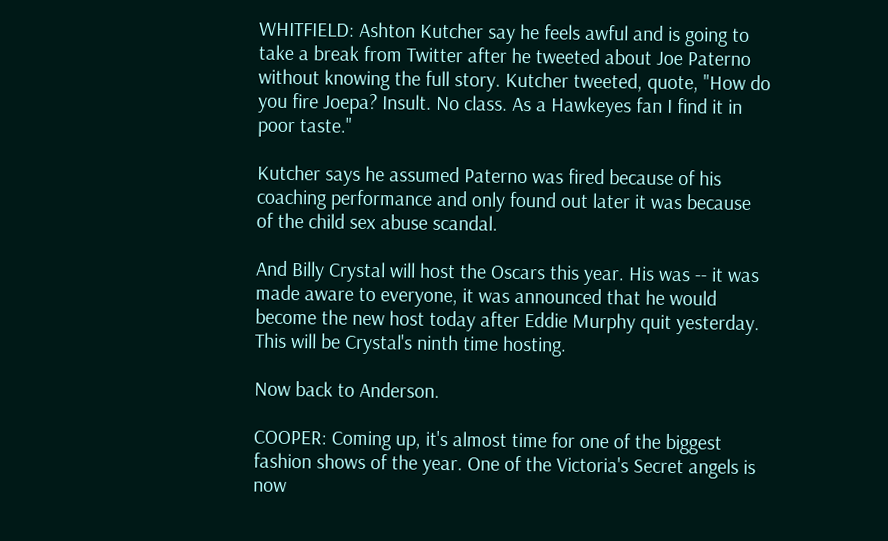WHITFIELD: Ashton Kutcher say he feels awful and is going to take a break from Twitter after he tweeted about Joe Paterno without knowing the full story. Kutcher tweeted, quote, "How do you fire Joepa? Insult. No class. As a Hawkeyes fan I find it in poor taste."

Kutcher says he assumed Paterno was fired because of his coaching performance and only found out later it was because of the child sex abuse scandal.

And Billy Crystal will host the Oscars this year. His was -- it was made aware to everyone, it was announced that he would become the new host today after Eddie Murphy quit yesterday. This will be Crystal's ninth time hosting.

Now back to Anderson.

COOPER: Coming up, it's almost time for one of the biggest fashion shows of the year. One of the Victoria's Secret angels is now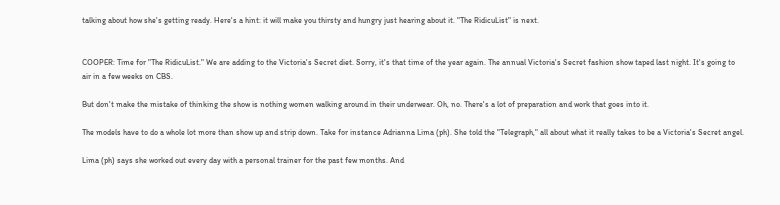talking about how she's getting ready. Here's a hint: it will make you thirsty and hungry just hearing about it. "The RidicuList" is next.


COOPER: Time for "The RidicuList." We are adding to the Victoria's Secret diet. Sorry, it's that time of the year again. The annual Victoria's Secret fashion show taped last night. It's going to air in a few weeks on CBS.

But don't make the mistake of thinking the show is nothing women walking around in their underwear. Oh, no. There's a lot of preparation and work that goes into it.

The models have to do a whole lot more than show up and strip down. Take for instance Adrianna Lima (ph). She told the "Telegraph," all about what it really takes to be a Victoria's Secret angel.

Lima (ph) says she worked out every day with a personal trainer for the past few months. And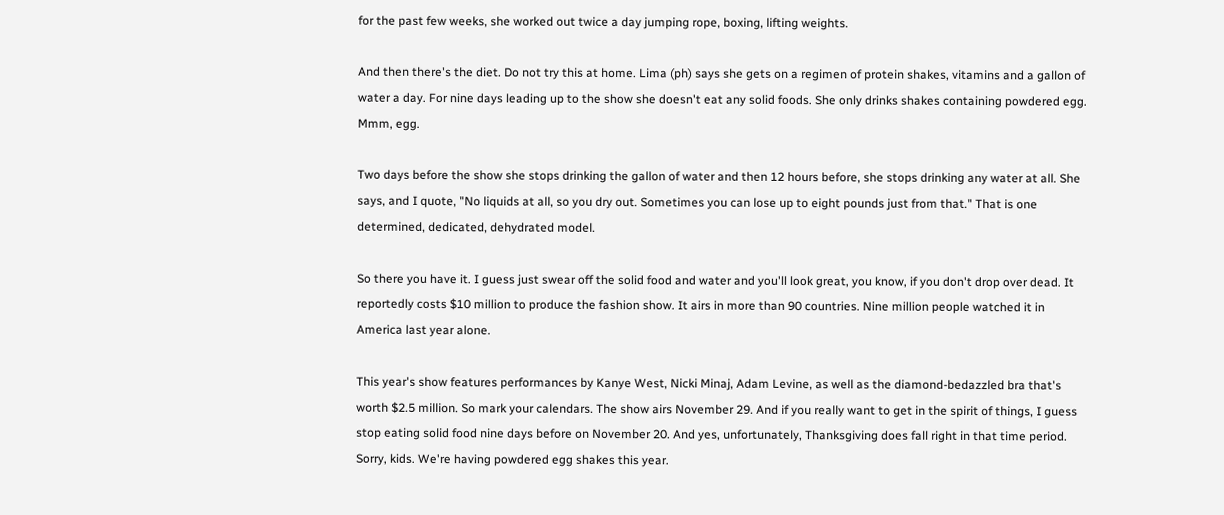for the past few weeks, she worked out twice a day jumping rope, boxing, lifting weights.

And then there's the diet. Do not try this at home. Lima (ph) says she gets on a regimen of protein shakes, vitamins and a gallon of water a day. For nine days leading up to the show she doesn't eat any solid foods. She only drinks shakes containing powdered egg. Mmm, egg.

Two days before the show she stops drinking the gallon of water and then 12 hours before, she stops drinking any water at all. She says, and I quote, "No liquids at all, so you dry out. Sometimes you can lose up to eight pounds just from that." That is one determined, dedicated, dehydrated model.

So there you have it. I guess just swear off the solid food and water and you'll look great, you know, if you don't drop over dead. It reportedly costs $10 million to produce the fashion show. It airs in more than 90 countries. Nine million people watched it in America last year alone.

This year's show features performances by Kanye West, Nicki Minaj, Adam Levine, as well as the diamond-bedazzled bra that's worth $2.5 million. So mark your calendars. The show airs November 29. And if you really want to get in the spirit of things, I guess stop eating solid food nine days before on November 20. And yes, unfortunately, Thanksgiving does fall right in that time period. Sorry, kids. We're having powdered egg shakes this year.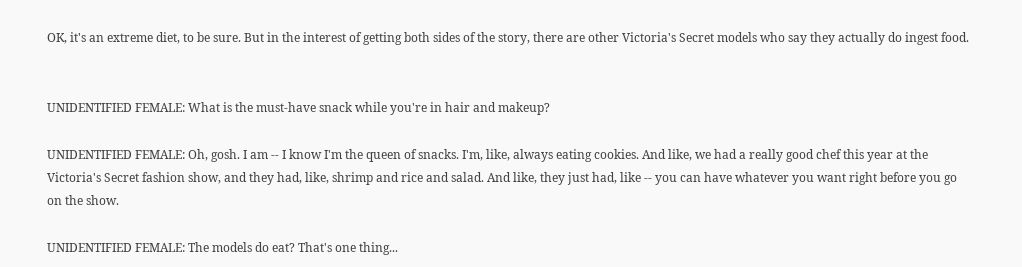OK, it's an extreme diet, to be sure. But in the interest of getting both sides of the story, there are other Victoria's Secret models who say they actually do ingest food.


UNIDENTIFIED FEMALE: What is the must-have snack while you're in hair and makeup?

UNIDENTIFIED FEMALE: Oh, gosh. I am -- I know I'm the queen of snacks. I'm, like, always eating cookies. And like, we had a really good chef this year at the Victoria's Secret fashion show, and they had, like, shrimp and rice and salad. And like, they just had, like -- you can have whatever you want right before you go on the show.

UNIDENTIFIED FEMALE: The models do eat? That's one thing...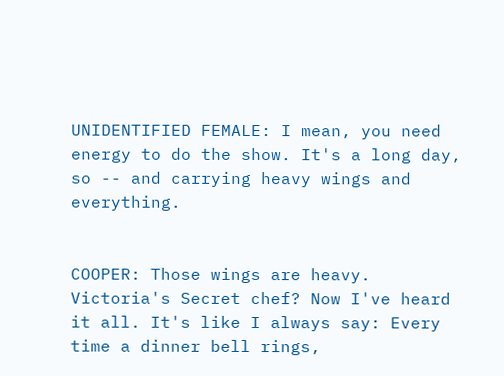UNIDENTIFIED FEMALE: I mean, you need energy to do the show. It's a long day, so -- and carrying heavy wings and everything.


COOPER: Those wings are heavy. Victoria's Secret chef? Now I've heard it all. It's like I always say: Every time a dinner bell rings,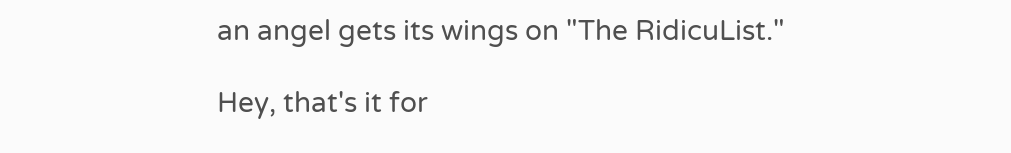an angel gets its wings on "The RidicuList."

Hey, that's it for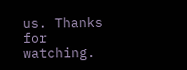us. Thanks for watching.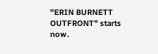"ERIN BURNETT OUTFRONT" starts now.